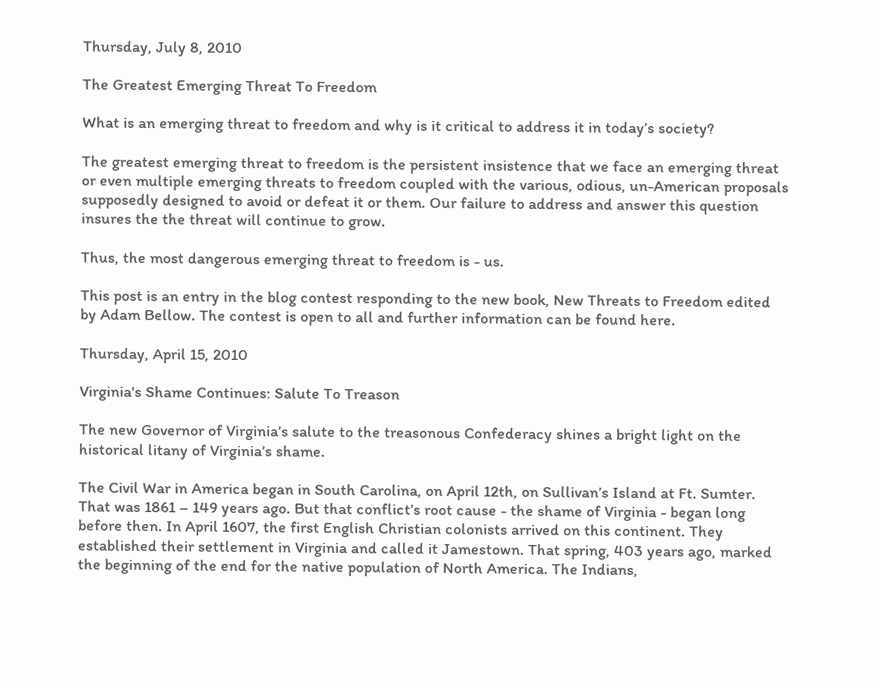Thursday, July 8, 2010

The Greatest Emerging Threat To Freedom

What is an emerging threat to freedom and why is it critical to address it in today’s society?

The greatest emerging threat to freedom is the persistent insistence that we face an emerging threat or even multiple emerging threats to freedom coupled with the various, odious, un-American proposals supposedly designed to avoid or defeat it or them. Our failure to address and answer this question insures the the threat will continue to grow.

Thus, the most dangerous emerging threat to freedom is - us.

This post is an entry in the blog contest responding to the new book, New Threats to Freedom edited by Adam Bellow. The contest is open to all and further information can be found here.

Thursday, April 15, 2010

Virginia's Shame Continues: Salute To Treason

The new Governor of Virginia’s salute to the treasonous Confederacy shines a bright light on the historical litany of Virginia’s shame.

The Civil War in America began in South Carolina, on April 12th, on Sullivan’s Island at Ft. Sumter. That was 1861 – 149 years ago. But that conflict’s root cause - the shame of Virginia - began long before then. In April 1607, the first English Christian colonists arrived on this continent. They established their settlement in Virginia and called it Jamestown. That spring, 403 years ago, marked the beginning of the end for the native population of North America. The Indians,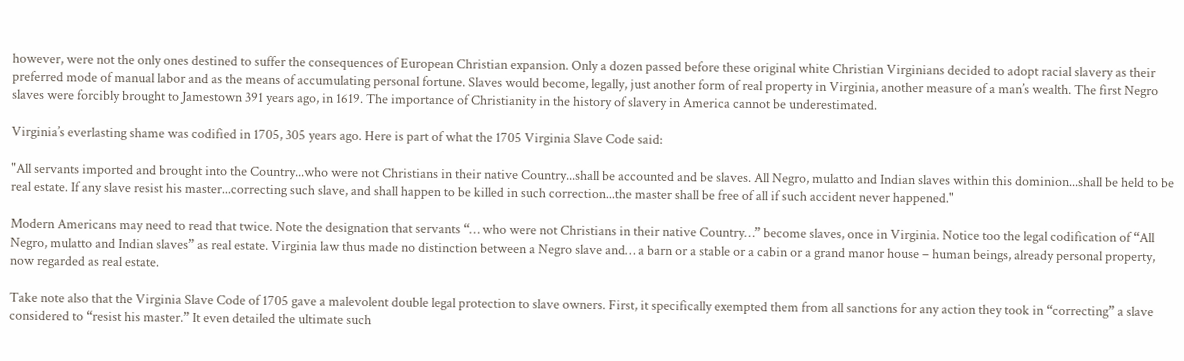however, were not the only ones destined to suffer the consequences of European Christian expansion. Only a dozen passed before these original white Christian Virginians decided to adopt racial slavery as their preferred mode of manual labor and as the means of accumulating personal fortune. Slaves would become, legally, just another form of real property in Virginia, another measure of a man’s wealth. The first Negro slaves were forcibly brought to Jamestown 391 years ago, in 1619. The importance of Christianity in the history of slavery in America cannot be underestimated.

Virginia’s everlasting shame was codified in 1705, 305 years ago. Here is part of what the 1705 Virginia Slave Code said:

"All servants imported and brought into the Country...who were not Christians in their native Country...shall be accounted and be slaves. All Negro, mulatto and Indian slaves within this dominion...shall be held to be real estate. If any slave resist his master...correcting such slave, and shall happen to be killed in such correction...the master shall be free of all if such accident never happened."

Modern Americans may need to read that twice. Note the designation that servants “… who were not Christians in their native Country…” become slaves, once in Virginia. Notice too the legal codification of “All Negro, mulatto and Indian slaves” as real estate. Virginia law thus made no distinction between a Negro slave and… a barn or a stable or a cabin or a grand manor house – human beings, already personal property, now regarded as real estate.

Take note also that the Virginia Slave Code of 1705 gave a malevolent double legal protection to slave owners. First, it specifically exempted them from all sanctions for any action they took in “correcting” a slave considered to “resist his master.” It even detailed the ultimate such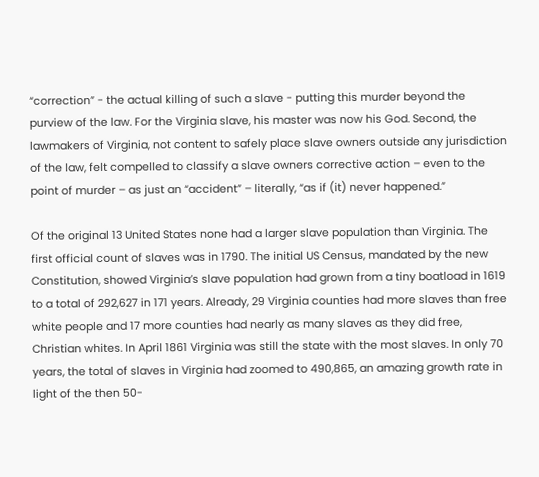“correction” - the actual killing of such a slave - putting this murder beyond the purview of the law. For the Virginia slave, his master was now his God. Second, the lawmakers of Virginia, not content to safely place slave owners outside any jurisdiction of the law, felt compelled to classify a slave owners corrective action – even to the point of murder – as just an “accident” – literally, “as if (it) never happened.”

Of the original 13 United States none had a larger slave population than Virginia. The first official count of slaves was in 1790. The initial US Census, mandated by the new Constitution, showed Virginia’s slave population had grown from a tiny boatload in 1619 to a total of 292,627 in 171 years. Already, 29 Virginia counties had more slaves than free white people and 17 more counties had nearly as many slaves as they did free, Christian whites. In April 1861 Virginia was still the state with the most slaves. In only 70 years, the total of slaves in Virginia had zoomed to 490,865, an amazing growth rate in light of the then 50-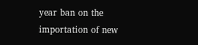year ban on the importation of new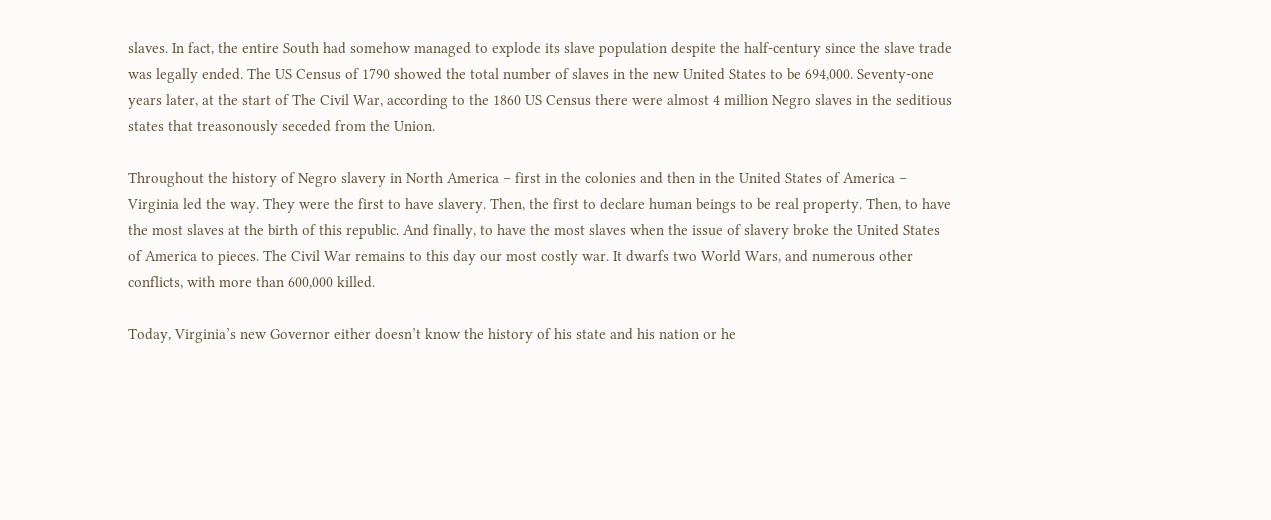slaves. In fact, the entire South had somehow managed to explode its slave population despite the half-century since the slave trade was legally ended. The US Census of 1790 showed the total number of slaves in the new United States to be 694,000. Seventy-one years later, at the start of The Civil War, according to the 1860 US Census there were almost 4 million Negro slaves in the seditious states that treasonously seceded from the Union.

Throughout the history of Negro slavery in North America – first in the colonies and then in the United States of America – Virginia led the way. They were the first to have slavery. Then, the first to declare human beings to be real property. Then, to have the most slaves at the birth of this republic. And finally, to have the most slaves when the issue of slavery broke the United States of America to pieces. The Civil War remains to this day our most costly war. It dwarfs two World Wars, and numerous other conflicts, with more than 600,000 killed.

Today, Virginia’s new Governor either doesn’t know the history of his state and his nation or he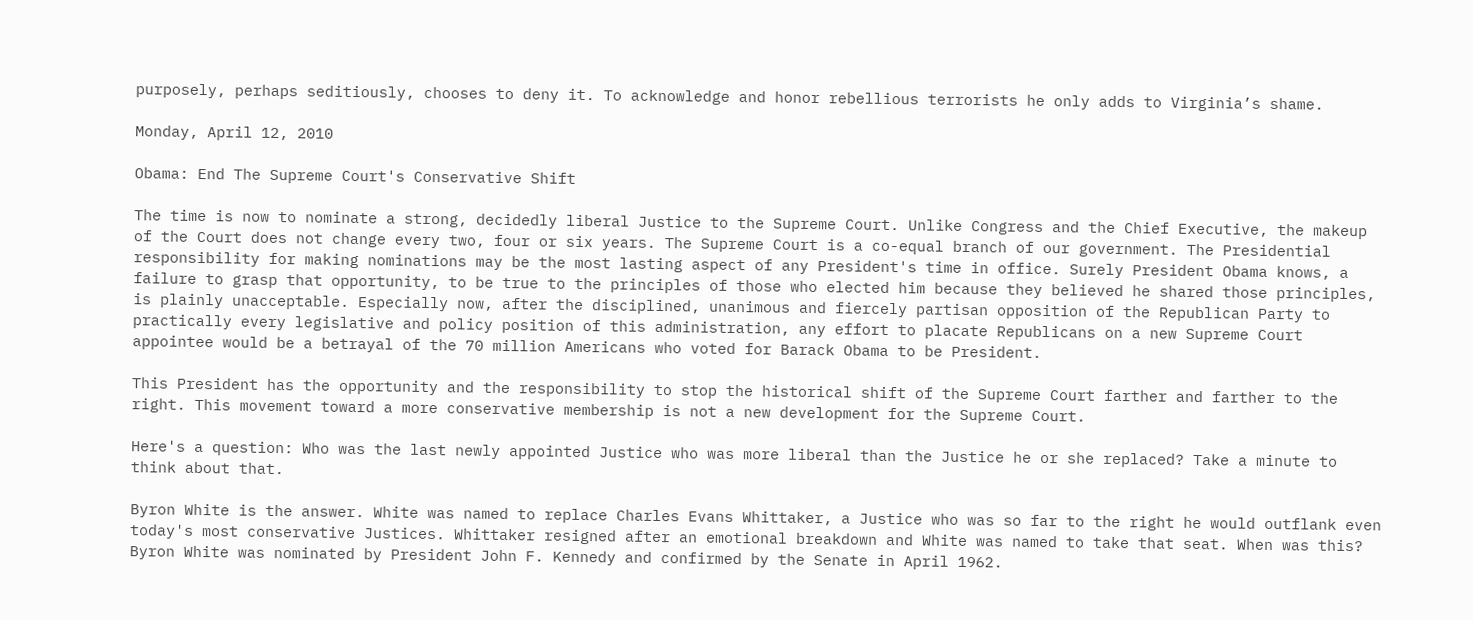purposely, perhaps seditiously, chooses to deny it. To acknowledge and honor rebellious terrorists he only adds to Virginia’s shame.

Monday, April 12, 2010

Obama: End The Supreme Court's Conservative Shift

The time is now to nominate a strong, decidedly liberal Justice to the Supreme Court. Unlike Congress and the Chief Executive, the makeup of the Court does not change every two, four or six years. The Supreme Court is a co-equal branch of our government. The Presidential responsibility for making nominations may be the most lasting aspect of any President's time in office. Surely President Obama knows, a failure to grasp that opportunity, to be true to the principles of those who elected him because they believed he shared those principles, is plainly unacceptable. Especially now, after the disciplined, unanimous and fiercely partisan opposition of the Republican Party to practically every legislative and policy position of this administration, any effort to placate Republicans on a new Supreme Court appointee would be a betrayal of the 70 million Americans who voted for Barack Obama to be President.

This President has the opportunity and the responsibility to stop the historical shift of the Supreme Court farther and farther to the right. This movement toward a more conservative membership is not a new development for the Supreme Court.

Here's a question: Who was the last newly appointed Justice who was more liberal than the Justice he or she replaced? Take a minute to think about that.

Byron White is the answer. White was named to replace Charles Evans Whittaker, a Justice who was so far to the right he would outflank even today's most conservative Justices. Whittaker resigned after an emotional breakdown and White was named to take that seat. When was this? Byron White was nominated by President John F. Kennedy and confirmed by the Senate in April 1962.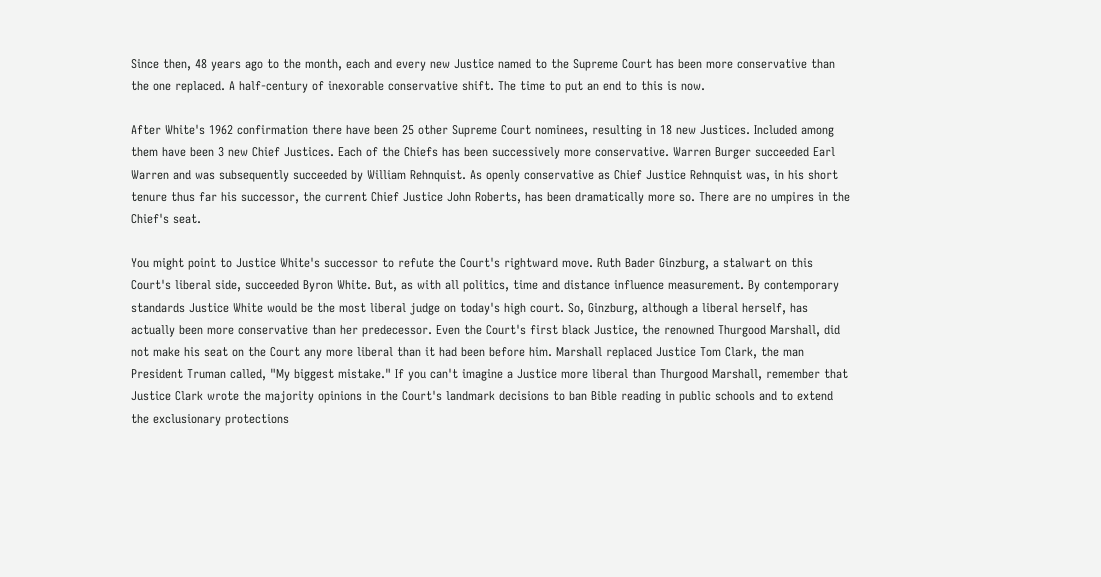Since then, 48 years ago to the month, each and every new Justice named to the Supreme Court has been more conservative than the one replaced. A half-century of inexorable conservative shift. The time to put an end to this is now.

After White's 1962 confirmation there have been 25 other Supreme Court nominees, resulting in 18 new Justices. Included among them have been 3 new Chief Justices. Each of the Chiefs has been successively more conservative. Warren Burger succeeded Earl Warren and was subsequently succeeded by William Rehnquist. As openly conservative as Chief Justice Rehnquist was, in his short tenure thus far his successor, the current Chief Justice John Roberts, has been dramatically more so. There are no umpires in the Chief's seat.

You might point to Justice White's successor to refute the Court's rightward move. Ruth Bader Ginzburg, a stalwart on this Court's liberal side, succeeded Byron White. But, as with all politics, time and distance influence measurement. By contemporary standards Justice White would be the most liberal judge on today's high court. So, Ginzburg, although a liberal herself, has actually been more conservative than her predecessor. Even the Court's first black Justice, the renowned Thurgood Marshall, did not make his seat on the Court any more liberal than it had been before him. Marshall replaced Justice Tom Clark, the man President Truman called, "My biggest mistake." If you can't imagine a Justice more liberal than Thurgood Marshall, remember that Justice Clark wrote the majority opinions in the Court's landmark decisions to ban Bible reading in public schools and to extend the exclusionary protections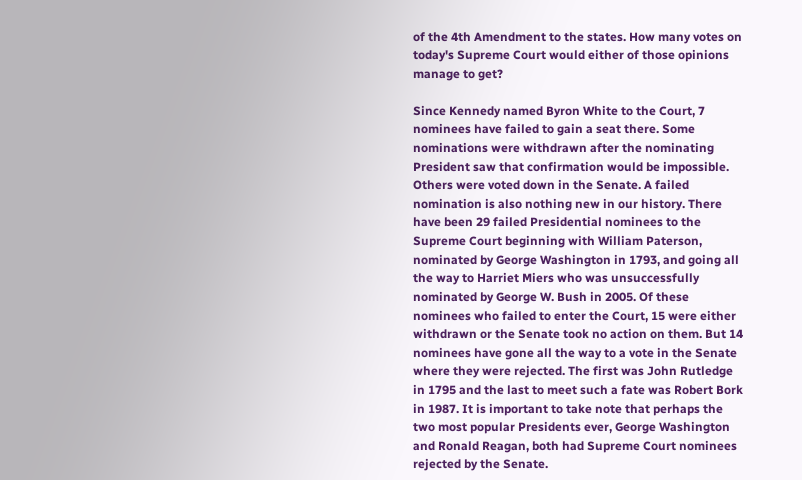of the 4th Amendment to the states. How many votes on today's Supreme Court would either of those opinions manage to get?

Since Kennedy named Byron White to the Court, 7 nominees have failed to gain a seat there. Some nominations were withdrawn after the nominating President saw that confirmation would be impossible. Others were voted down in the Senate. A failed nomination is also nothing new in our history. There have been 29 failed Presidential nominees to the Supreme Court beginning with William Paterson, nominated by George Washington in 1793, and going all the way to Harriet Miers who was unsuccessfully nominated by George W. Bush in 2005. Of these nominees who failed to enter the Court, 15 were either withdrawn or the Senate took no action on them. But 14 nominees have gone all the way to a vote in the Senate where they were rejected. The first was John Rutledge in 1795 and the last to meet such a fate was Robert Bork in 1987. It is important to take note that perhaps the two most popular Presidents ever, George Washington and Ronald Reagan, both had Supreme Court nominees rejected by the Senate.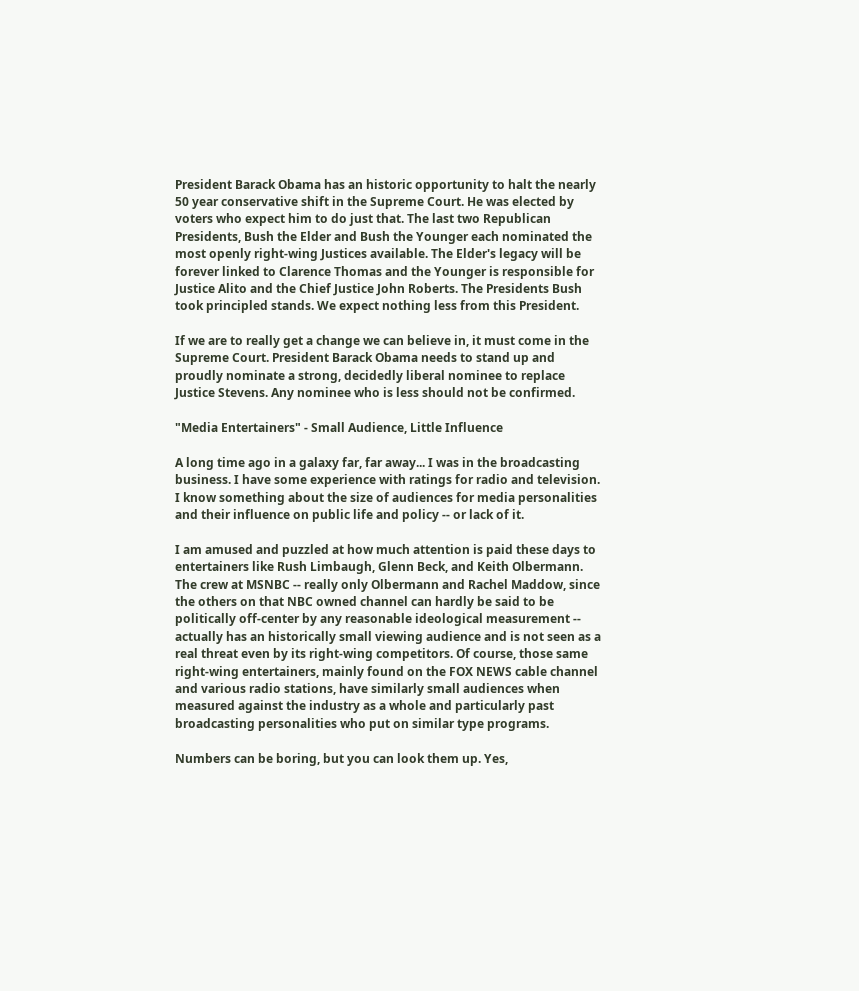President Barack Obama has an historic opportunity to halt the nearly 50 year conservative shift in the Supreme Court. He was elected by voters who expect him to do just that. The last two Republican Presidents, Bush the Elder and Bush the Younger each nominated the most openly right-wing Justices available. The Elder's legacy will be forever linked to Clarence Thomas and the Younger is responsible for Justice Alito and the Chief Justice John Roberts. The Presidents Bush took principled stands. We expect nothing less from this President.

If we are to really get a change we can believe in, it must come in the Supreme Court. President Barack Obama needs to stand up and proudly nominate a strong, decidedly liberal nominee to replace Justice Stevens. Any nominee who is less should not be confirmed.

"Media Entertainers" - Small Audience, Little Influence

A long time ago in a galaxy far, far away... I was in the broadcasting business. I have some experience with ratings for radio and television. I know something about the size of audiences for media personalities and their influence on public life and policy -- or lack of it.

I am amused and puzzled at how much attention is paid these days to entertainers like Rush Limbaugh, Glenn Beck, and Keith Olbermann. The crew at MSNBC -- really only Olbermann and Rachel Maddow, since the others on that NBC owned channel can hardly be said to be politically off-center by any reasonable ideological measurement -- actually has an historically small viewing audience and is not seen as a real threat even by its right-wing competitors. Of course, those same right-wing entertainers, mainly found on the FOX NEWS cable channel and various radio stations, have similarly small audiences when measured against the industry as a whole and particularly past broadcasting personalities who put on similar type programs.

Numbers can be boring, but you can look them up. Yes,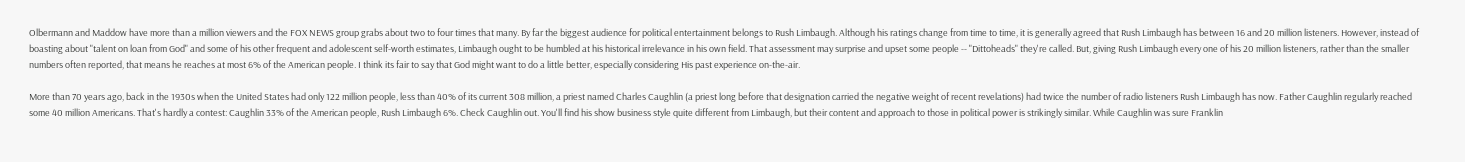Olbermann and Maddow have more than a million viewers and the FOX NEWS group grabs about two to four times that many. By far the biggest audience for political entertainment belongs to Rush Limbaugh. Although his ratings change from time to time, it is generally agreed that Rush Limbaugh has between 16 and 20 million listeners. However, instead of boasting about "talent on loan from God" and some of his other frequent and adolescent self-worth estimates, Limbaugh ought to be humbled at his historical irrelevance in his own field. That assessment may surprise and upset some people -- "Dittoheads" they're called. But, giving Rush Limbaugh every one of his 20 million listeners, rather than the smaller numbers often reported, that means he reaches at most 6% of the American people. I think its fair to say that God might want to do a little better, especially considering His past experience on-the-air.

More than 70 years ago, back in the 1930s when the United States had only 122 million people, less than 40% of its current 308 million, a priest named Charles Caughlin (a priest long before that designation carried the negative weight of recent revelations) had twice the number of radio listeners Rush Limbaugh has now. Father Caughlin regularly reached some 40 million Americans. That's hardly a contest: Caughlin 33% of the American people, Rush Limbaugh 6%. Check Caughlin out. You'll find his show business style quite different from Limbaugh, but their content and approach to those in political power is strikingly similar. While Caughlin was sure Franklin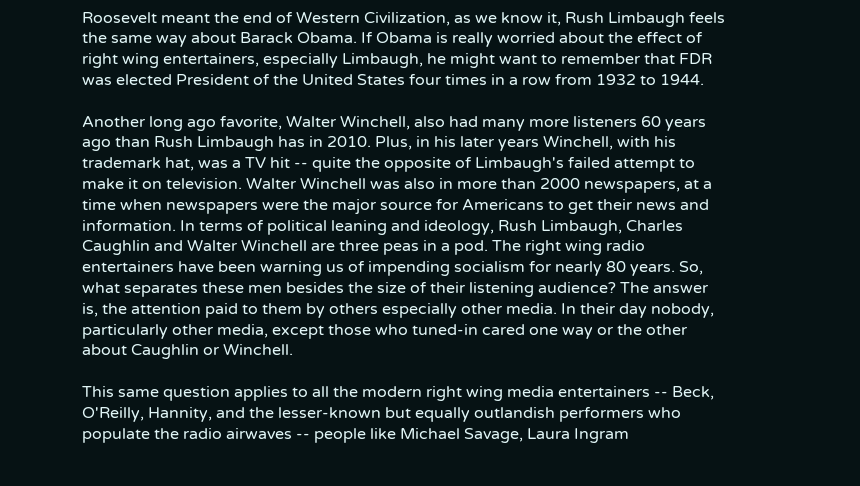Roosevelt meant the end of Western Civilization, as we know it, Rush Limbaugh feels the same way about Barack Obama. If Obama is really worried about the effect of right wing entertainers, especially Limbaugh, he might want to remember that FDR was elected President of the United States four times in a row from 1932 to 1944.

Another long ago favorite, Walter Winchell, also had many more listeners 60 years ago than Rush Limbaugh has in 2010. Plus, in his later years Winchell, with his trademark hat, was a TV hit -- quite the opposite of Limbaugh's failed attempt to make it on television. Walter Winchell was also in more than 2000 newspapers, at a time when newspapers were the major source for Americans to get their news and information. In terms of political leaning and ideology, Rush Limbaugh, Charles Caughlin and Walter Winchell are three peas in a pod. The right wing radio entertainers have been warning us of impending socialism for nearly 80 years. So, what separates these men besides the size of their listening audience? The answer is, the attention paid to them by others especially other media. In their day nobody, particularly other media, except those who tuned-in cared one way or the other about Caughlin or Winchell.

This same question applies to all the modern right wing media entertainers -- Beck, O'Reilly, Hannity, and the lesser-known but equally outlandish performers who populate the radio airwaves -- people like Michael Savage, Laura Ingram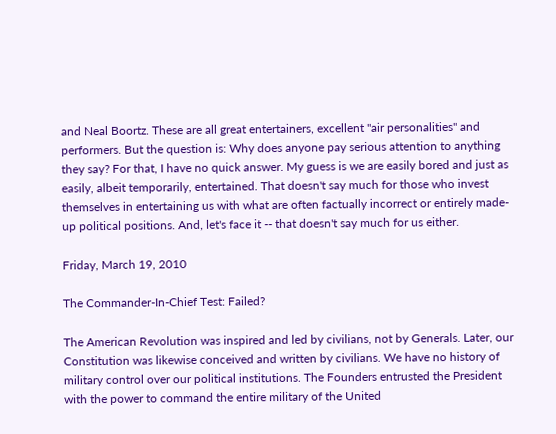and Neal Boortz. These are all great entertainers, excellent "air personalities" and performers. But the question is: Why does anyone pay serious attention to anything they say? For that, I have no quick answer. My guess is we are easily bored and just as easily, albeit temporarily, entertained. That doesn't say much for those who invest themselves in entertaining us with what are often factually incorrect or entirely made-up political positions. And, let's face it -- that doesn't say much for us either.

Friday, March 19, 2010

The Commander-In-Chief Test: Failed?

The American Revolution was inspired and led by civilians, not by Generals. Later, our Constitution was likewise conceived and written by civilians. We have no history of military control over our political institutions. The Founders entrusted the President with the power to command the entire military of the United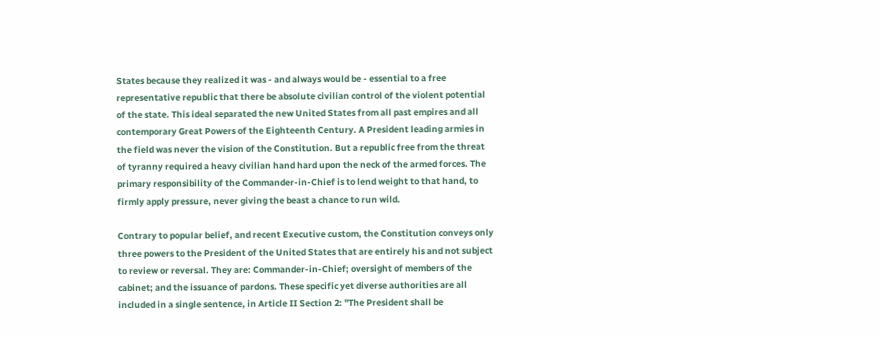States because they realized it was - and always would be - essential to a free representative republic that there be absolute civilian control of the violent potential of the state. This ideal separated the new United States from all past empires and all contemporary Great Powers of the Eighteenth Century. A President leading armies in the field was never the vision of the Constitution. But a republic free from the threat of tyranny required a heavy civilian hand hard upon the neck of the armed forces. The primary responsibility of the Commander-in-Chief is to lend weight to that hand, to firmly apply pressure, never giving the beast a chance to run wild.

Contrary to popular belief, and recent Executive custom, the Constitution conveys only three powers to the President of the United States that are entirely his and not subject to review or reversal. They are: Commander-in-Chief; oversight of members of the cabinet; and the issuance of pardons. These specific yet diverse authorities are all included in a single sentence, in Article II Section 2: "The President shall be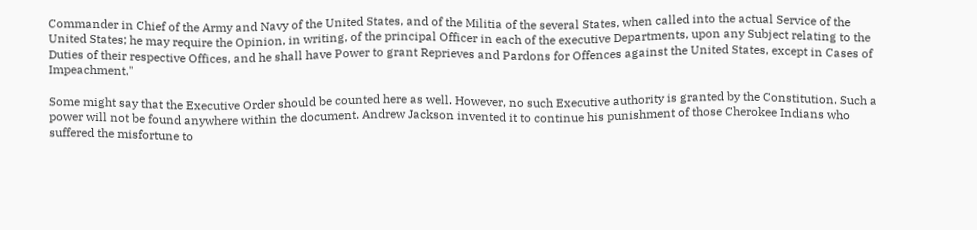Commander in Chief of the Army and Navy of the United States, and of the Militia of the several States, when called into the actual Service of the United States; he may require the Opinion, in writing, of the principal Officer in each of the executive Departments, upon any Subject relating to the Duties of their respective Offices, and he shall have Power to grant Reprieves and Pardons for Offences against the United States, except in Cases of Impeachment."

Some might say that the Executive Order should be counted here as well. However, no such Executive authority is granted by the Constitution. Such a power will not be found anywhere within the document. Andrew Jackson invented it to continue his punishment of those Cherokee Indians who suffered the misfortune to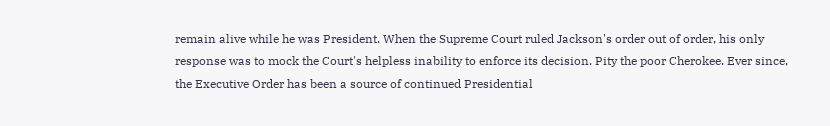remain alive while he was President. When the Supreme Court ruled Jackson's order out of order, his only response was to mock the Court's helpless inability to enforce its decision. Pity the poor Cherokee. Ever since, the Executive Order has been a source of continued Presidential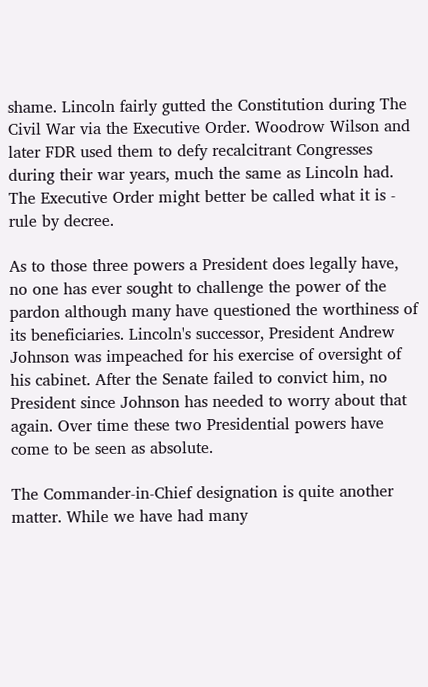shame. Lincoln fairly gutted the Constitution during The Civil War via the Executive Order. Woodrow Wilson and later FDR used them to defy recalcitrant Congresses during their war years, much the same as Lincoln had. The Executive Order might better be called what it is - rule by decree.

As to those three powers a President does legally have, no one has ever sought to challenge the power of the pardon although many have questioned the worthiness of its beneficiaries. Lincoln's successor, President Andrew Johnson was impeached for his exercise of oversight of his cabinet. After the Senate failed to convict him, no President since Johnson has needed to worry about that again. Over time these two Presidential powers have come to be seen as absolute.

The Commander-in-Chief designation is quite another matter. While we have had many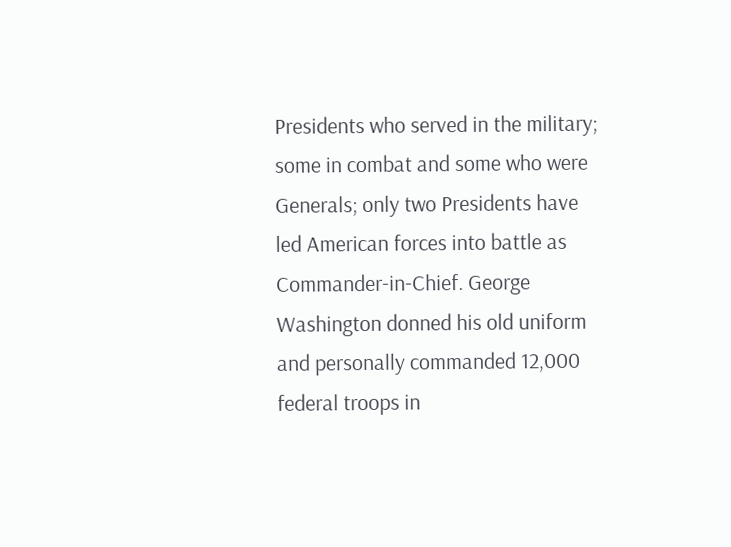Presidents who served in the military; some in combat and some who were Generals; only two Presidents have led American forces into battle as Commander-in-Chief. George Washington donned his old uniform and personally commanded 12,000 federal troops in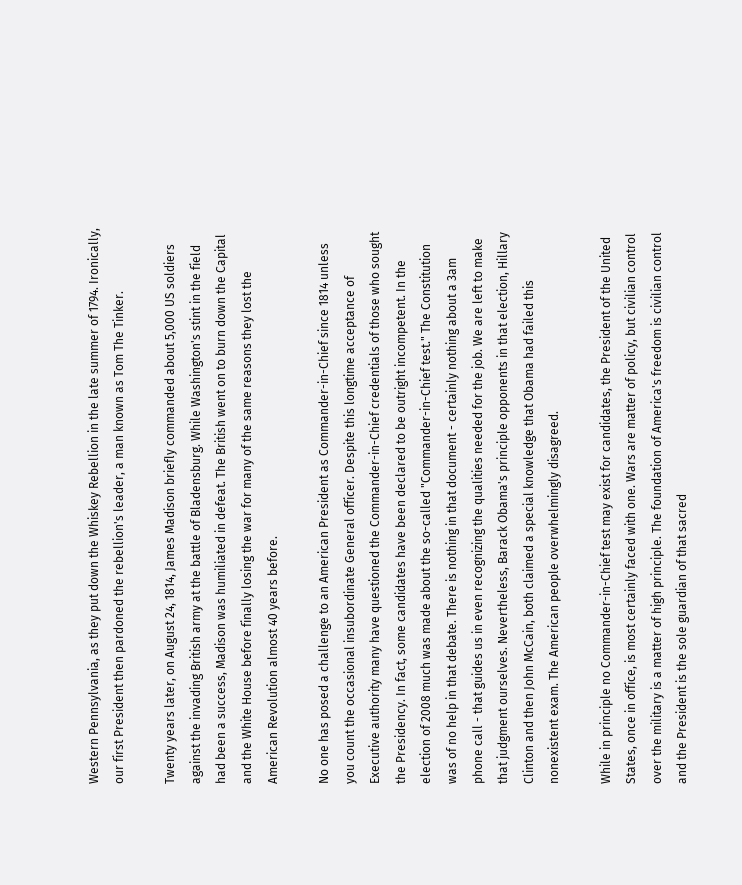Western Pennsylvania, as they put down the Whiskey Rebellion in the late summer of 1794. Ironically, our first President then pardoned the rebellion's leader, a man known as Tom The Tinker.

Twenty years later, on August 24, 1814, James Madison briefly commanded about 5,000 US soldiers against the invading British army at the battle of Bladensburg. While Washington's stint in the field had been a success, Madison was humiliated in defeat. The British went on to burn down the Capital and the White House before finally losing the war for many of the same reasons they lost the American Revolution almost 40 years before.

No one has posed a challenge to an American President as Commander-in-Chief since 1814 unless you count the occasional insubordinate General officer. Despite this longtime acceptance of Executive authority many have questioned the Commander-in-Chief credentials of those who sought the Presidency. In fact, some candidates have been declared to be outright incompetent. In the election of 2008 much was made about the so-called "Commander-in-Chief test." The Constitution was of no help in that debate. There is nothing in that document - certainly nothing about a 3am phone call - that guides us in even recognizing the qualities needed for the job. We are left to make that judgment ourselves. Nevertheless, Barack Obama's principle opponents in that election, Hillary Clinton and then John McCain, both claimed a special knowledge that Obama had failed this nonexistent exam. The American people overwhelmingly disagreed.

While in principle no Commander-in-Chief test may exist for candidates, the President of the United States, once in office, is most certainly faced with one. Wars are matter of policy, but civilian control over the military is a matter of high principle. The foundation of America's freedom is civilian control and the President is the sole guardian of that sacred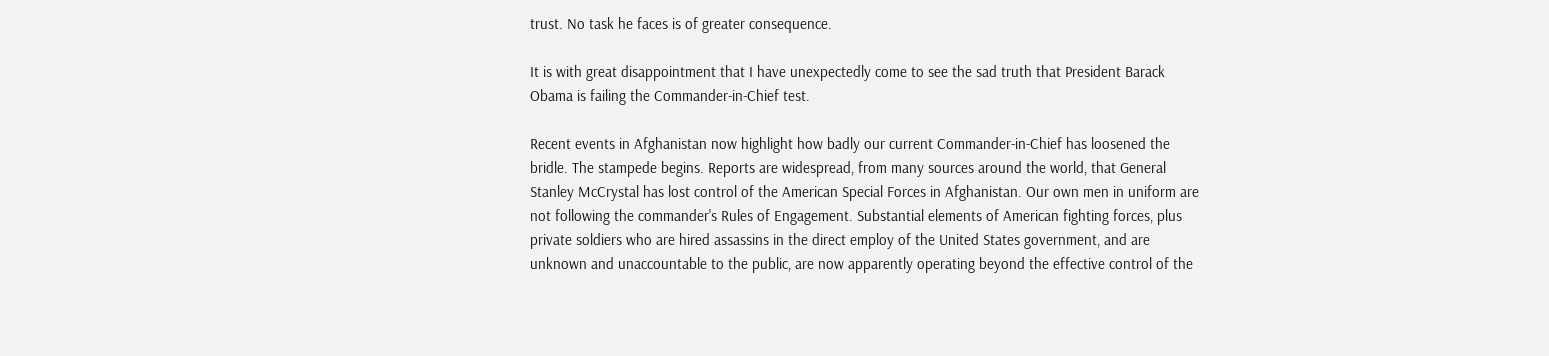trust. No task he faces is of greater consequence.

It is with great disappointment that I have unexpectedly come to see the sad truth that President Barack Obama is failing the Commander-in-Chief test.

Recent events in Afghanistan now highlight how badly our current Commander-in-Chief has loosened the bridle. The stampede begins. Reports are widespread, from many sources around the world, that General Stanley McCrystal has lost control of the American Special Forces in Afghanistan. Our own men in uniform are not following the commander's Rules of Engagement. Substantial elements of American fighting forces, plus private soldiers who are hired assassins in the direct employ of the United States government, and are unknown and unaccountable to the public, are now apparently operating beyond the effective control of the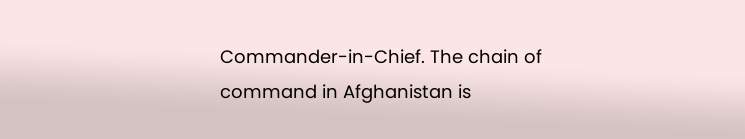Commander-in-Chief. The chain of command in Afghanistan is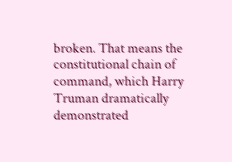broken. That means the constitutional chain of command, which Harry Truman dramatically demonstrated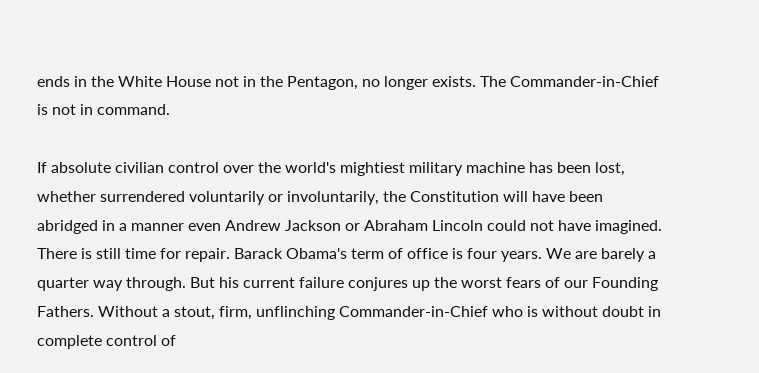ends in the White House not in the Pentagon, no longer exists. The Commander-in-Chief is not in command.

If absolute civilian control over the world's mightiest military machine has been lost, whether surrendered voluntarily or involuntarily, the Constitution will have been abridged in a manner even Andrew Jackson or Abraham Lincoln could not have imagined. There is still time for repair. Barack Obama's term of office is four years. We are barely a quarter way through. But his current failure conjures up the worst fears of our Founding Fathers. Without a stout, firm, unflinching Commander-in-Chief who is without doubt in complete control of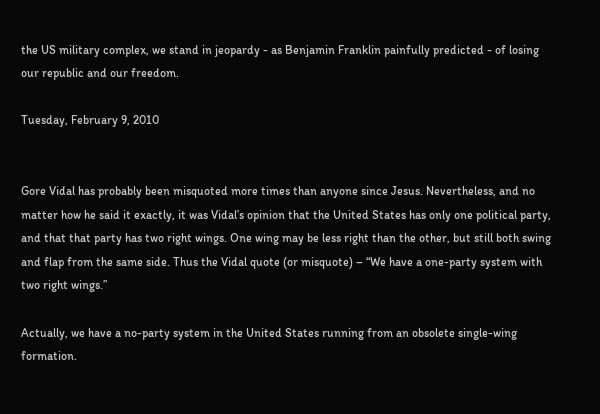the US military complex, we stand in jeopardy - as Benjamin Franklin painfully predicted - of losing our republic and our freedom.

Tuesday, February 9, 2010


Gore Vidal has probably been misquoted more times than anyone since Jesus. Nevertheless, and no matter how he said it exactly, it was Vidal’s opinion that the United States has only one political party, and that that party has two right wings. One wing may be less right than the other, but still both swing and flap from the same side. Thus the Vidal quote (or misquote) – “We have a one-party system with two right wings.”

Actually, we have a no-party system in the United States running from an obsolete single-wing formation.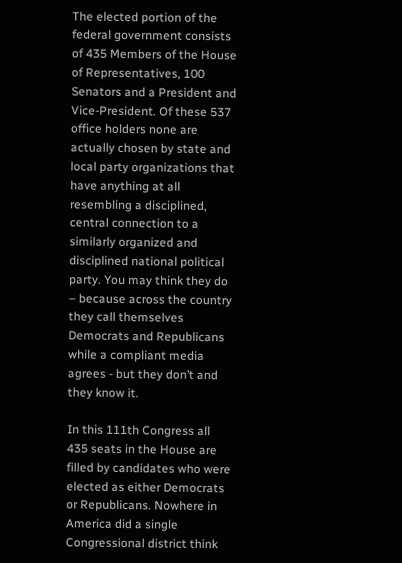The elected portion of the federal government consists of 435 Members of the House of Representatives, 100 Senators and a President and Vice-President. Of these 537 office holders none are actually chosen by state and local party organizations that have anything at all resembling a disciplined, central connection to a similarly organized and disciplined national political party. You may think they do – because across the country they call themselves Democrats and Republicans while a compliant media agrees - but they don’t and they know it.

In this 111th Congress all 435 seats in the House are filled by candidates who were elected as either Democrats or Republicans. Nowhere in America did a single Congressional district think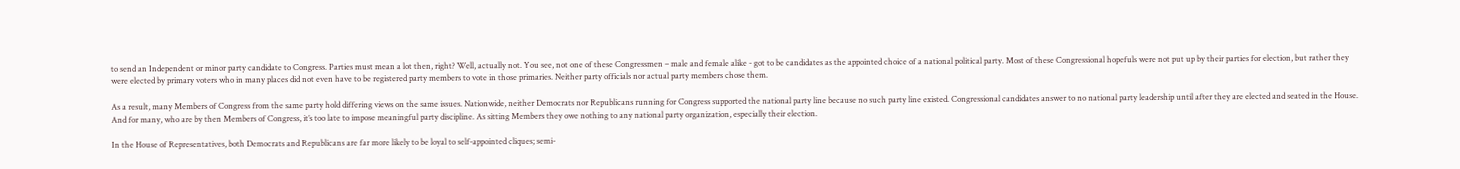to send an Independent or minor party candidate to Congress. Parties must mean a lot then, right? Well, actually not. You see, not one of these Congressmen – male and female alike - got to be candidates as the appointed choice of a national political party. Most of these Congressional hopefuls were not put up by their parties for election, but rather they were elected by primary voters who in many places did not even have to be registered party members to vote in those primaries. Neither party officials nor actual party members chose them.

As a result, many Members of Congress from the same party hold differing views on the same issues. Nationwide, neither Democrats nor Republicans running for Congress supported the national party line because no such party line existed. Congressional candidates answer to no national party leadership until after they are elected and seated in the House. And for many, who are by then Members of Congress, it’s too late to impose meaningful party discipline. As sitting Members they owe nothing to any national party organization, especially their election.

In the House of Representatives, both Democrats and Republicans are far more likely to be loyal to self-appointed cliques; semi-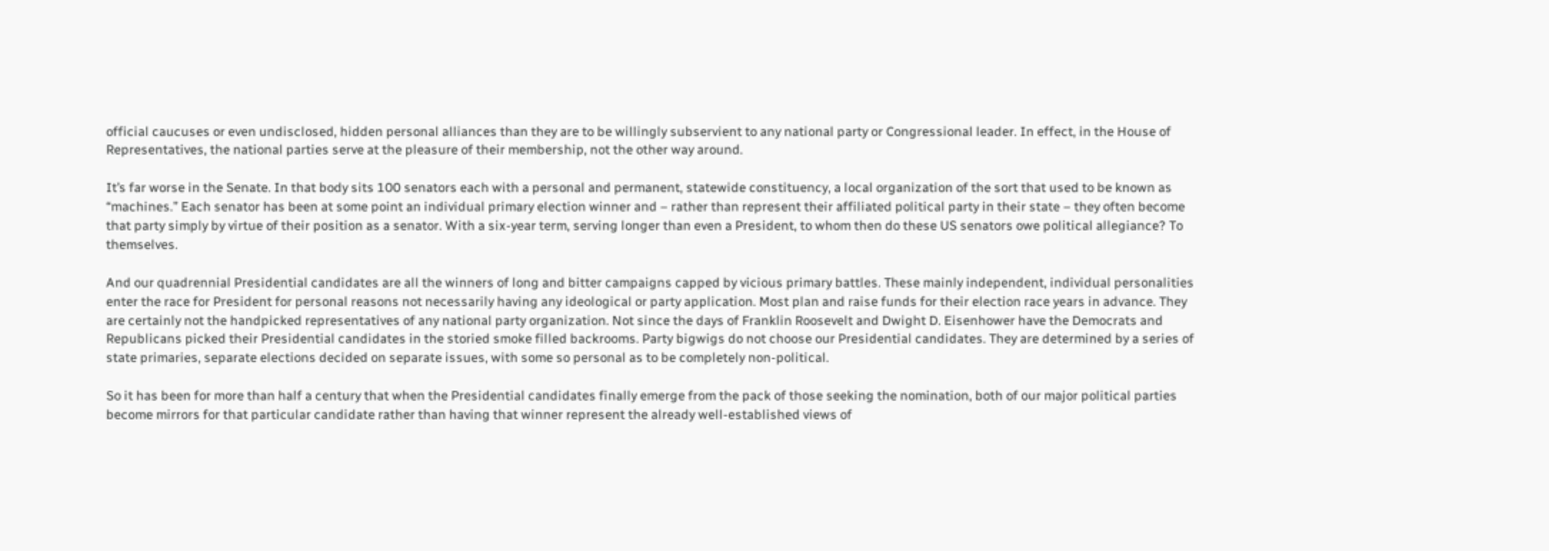official caucuses or even undisclosed, hidden personal alliances than they are to be willingly subservient to any national party or Congressional leader. In effect, in the House of Representatives, the national parties serve at the pleasure of their membership, not the other way around.

It’s far worse in the Senate. In that body sits 100 senators each with a personal and permanent, statewide constituency, a local organization of the sort that used to be known as “machines.” Each senator has been at some point an individual primary election winner and – rather than represent their affiliated political party in their state – they often become that party simply by virtue of their position as a senator. With a six-year term, serving longer than even a President, to whom then do these US senators owe political allegiance? To themselves.

And our quadrennial Presidential candidates are all the winners of long and bitter campaigns capped by vicious primary battles. These mainly independent, individual personalities enter the race for President for personal reasons not necessarily having any ideological or party application. Most plan and raise funds for their election race years in advance. They are certainly not the handpicked representatives of any national party organization. Not since the days of Franklin Roosevelt and Dwight D. Eisenhower have the Democrats and Republicans picked their Presidential candidates in the storied smoke filled backrooms. Party bigwigs do not choose our Presidential candidates. They are determined by a series of state primaries, separate elections decided on separate issues, with some so personal as to be completely non-political.

So it has been for more than half a century that when the Presidential candidates finally emerge from the pack of those seeking the nomination, both of our major political parties become mirrors for that particular candidate rather than having that winner represent the already well-established views of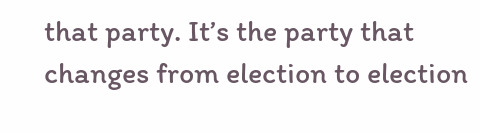that party. It’s the party that changes from election to election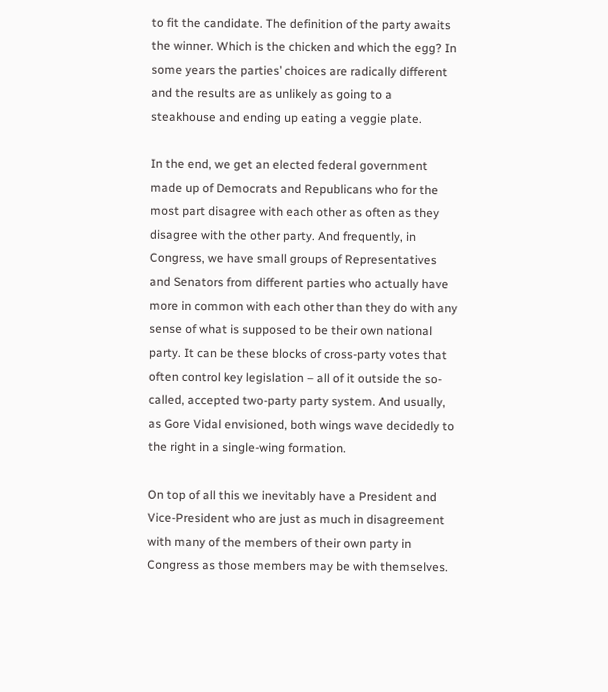to fit the candidate. The definition of the party awaits the winner. Which is the chicken and which the egg? In some years the parties’ choices are radically different and the results are as unlikely as going to a steakhouse and ending up eating a veggie plate.

In the end, we get an elected federal government made up of Democrats and Republicans who for the most part disagree with each other as often as they disagree with the other party. And frequently, in Congress, we have small groups of Representatives and Senators from different parties who actually have more in common with each other than they do with any sense of what is supposed to be their own national party. It can be these blocks of cross-party votes that often control key legislation – all of it outside the so-called, accepted two-party party system. And usually, as Gore Vidal envisioned, both wings wave decidedly to the right in a single-wing formation.

On top of all this we inevitably have a President and Vice-President who are just as much in disagreement with many of the members of their own party in Congress as those members may be with themselves.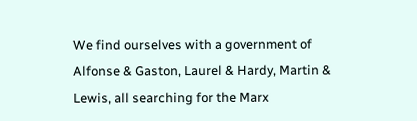We find ourselves with a government of Alfonse & Gaston, Laurel & Hardy, Martin & Lewis, all searching for the Marx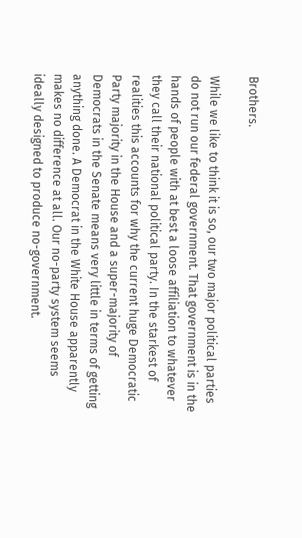Brothers.

While we like to think it is so, our two major political parties do not run our federal government. That government is in the hands of people with at best a loose affiliation to whatever they call their national political party. In the starkest of realities this accounts for why the current huge Democratic Party majority in the House and a super-majority of Democrats in the Senate means very little in terms of getting anything done. A Democrat in the White House apparently makes no difference at all. Our no-party system seems ideally designed to produce no-government.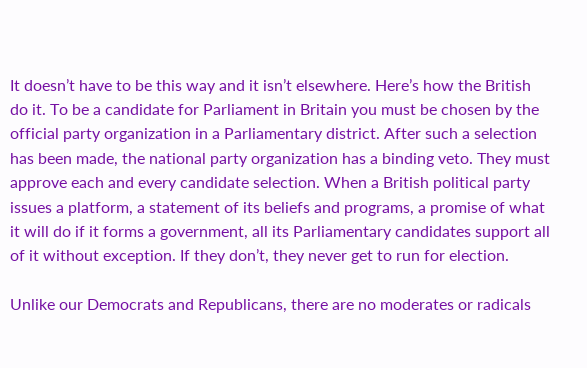It doesn’t have to be this way and it isn’t elsewhere. Here’s how the British do it. To be a candidate for Parliament in Britain you must be chosen by the official party organization in a Parliamentary district. After such a selection has been made, the national party organization has a binding veto. They must approve each and every candidate selection. When a British political party issues a platform, a statement of its beliefs and programs, a promise of what it will do if it forms a government, all its Parliamentary candidates support all of it without exception. If they don’t, they never get to run for election.

Unlike our Democrats and Republicans, there are no moderates or radicals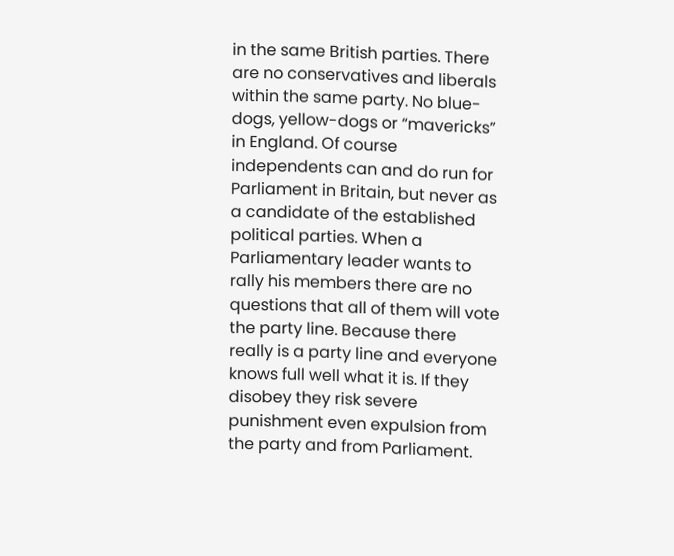in the same British parties. There are no conservatives and liberals within the same party. No blue-dogs, yellow-dogs or “mavericks” in England. Of course independents can and do run for Parliament in Britain, but never as a candidate of the established political parties. When a Parliamentary leader wants to rally his members there are no questions that all of them will vote the party line. Because there really is a party line and everyone knows full well what it is. If they disobey they risk severe punishment even expulsion from the party and from Parliament.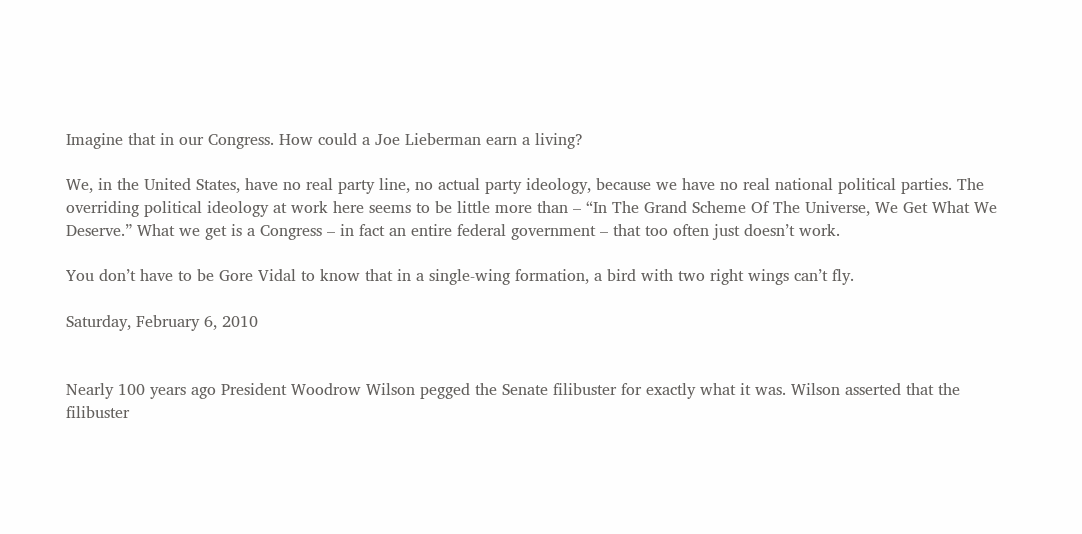Imagine that in our Congress. How could a Joe Lieberman earn a living?

We, in the United States, have no real party line, no actual party ideology, because we have no real national political parties. The overriding political ideology at work here seems to be little more than – “In The Grand Scheme Of The Universe, We Get What We Deserve.” What we get is a Congress – in fact an entire federal government – that too often just doesn’t work.

You don’t have to be Gore Vidal to know that in a single-wing formation, a bird with two right wings can’t fly.

Saturday, February 6, 2010


Nearly 100 years ago President Woodrow Wilson pegged the Senate filibuster for exactly what it was. Wilson asserted that the filibuster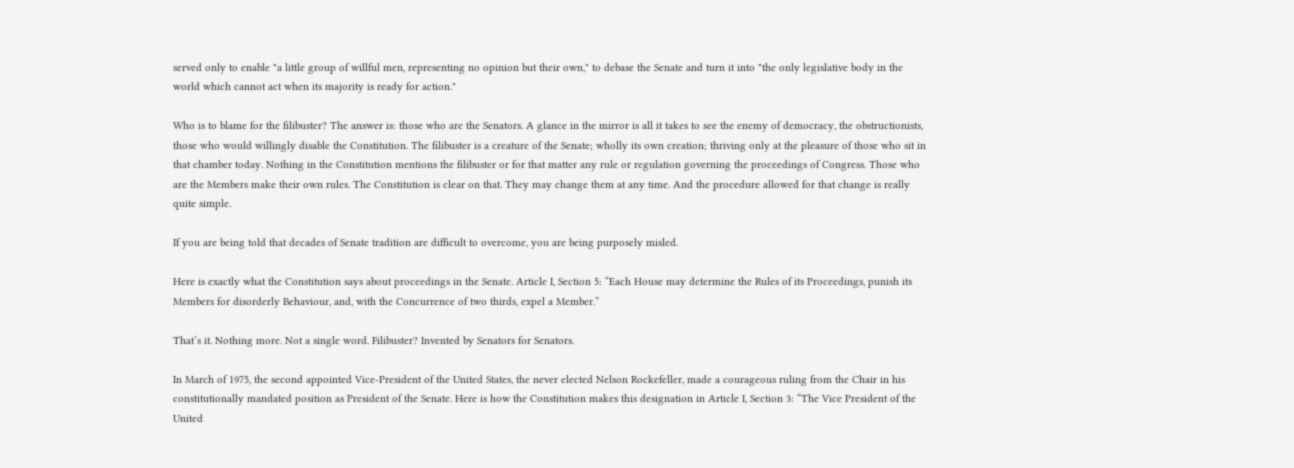served only to enable "a little group of willful men, representing no opinion but their own," to debase the Senate and turn it into "the only legislative body in the world which cannot act when its majority is ready for action."

Who is to blame for the filibuster? The answer is: those who are the Senators. A glance in the mirror is all it takes to see the enemy of democracy, the obstructionists, those who would willingly disable the Constitution. The filibuster is a creature of the Senate; wholly its own creation; thriving only at the pleasure of those who sit in that chamber today. Nothing in the Constitution mentions the filibuster or for that matter any rule or regulation governing the proceedings of Congress. Those who are the Members make their own rules. The Constitution is clear on that. They may change them at any time. And the procedure allowed for that change is really quite simple.

If you are being told that decades of Senate tradition are difficult to overcome, you are being purposely misled.

Here is exactly what the Constitution says about proceedings in the Senate. Article I, Section 5: “Each House may determine the Rules of its Proceedings, punish its Members for disorderly Behaviour, and, with the Concurrence of two thirds, expel a Member.”

That’s it. Nothing more. Not a single word. Filibuster? Invented by Senators for Senators.

In March of 1975, the second appointed Vice-President of the United States, the never elected Nelson Rockefeller, made a courageous ruling from the Chair in his constitutionally mandated position as President of the Senate. Here is how the Constitution makes this designation in Article I, Section 3: “The Vice President of the United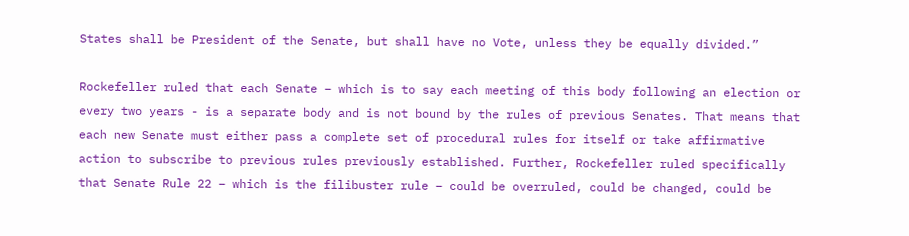States shall be President of the Senate, but shall have no Vote, unless they be equally divided.”

Rockefeller ruled that each Senate – which is to say each meeting of this body following an election or every two years - is a separate body and is not bound by the rules of previous Senates. That means that each new Senate must either pass a complete set of procedural rules for itself or take affirmative action to subscribe to previous rules previously established. Further, Rockefeller ruled specifically that Senate Rule 22 – which is the filibuster rule – could be overruled, could be changed, could be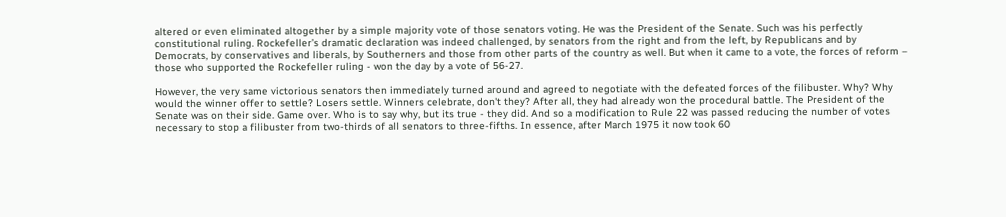altered or even eliminated altogether by a simple majority vote of those senators voting. He was the President of the Senate. Such was his perfectly constitutional ruling. Rockefeller’s dramatic declaration was indeed challenged, by senators from the right and from the left, by Republicans and by Democrats, by conservatives and liberals, by Southerners and those from other parts of the country as well. But when it came to a vote, the forces of reform – those who supported the Rockefeller ruling - won the day by a vote of 56-27.

However, the very same victorious senators then immediately turned around and agreed to negotiate with the defeated forces of the filibuster. Why? Why would the winner offer to settle? Losers settle. Winners celebrate, don't they? After all, they had already won the procedural battle. The President of the Senate was on their side. Game over. Who is to say why, but its true - they did. And so a modification to Rule 22 was passed reducing the number of votes necessary to stop a filibuster from two-thirds of all senators to three-fifths. In essence, after March 1975 it now took 60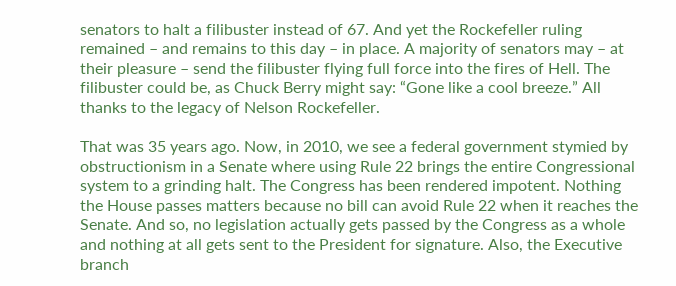senators to halt a filibuster instead of 67. And yet the Rockefeller ruling remained – and remains to this day – in place. A majority of senators may – at their pleasure – send the filibuster flying full force into the fires of Hell. The filibuster could be, as Chuck Berry might say: “Gone like a cool breeze.” All thanks to the legacy of Nelson Rockefeller.

That was 35 years ago. Now, in 2010, we see a federal government stymied by obstructionism in a Senate where using Rule 22 brings the entire Congressional system to a grinding halt. The Congress has been rendered impotent. Nothing the House passes matters because no bill can avoid Rule 22 when it reaches the Senate. And so, no legislation actually gets passed by the Congress as a whole and nothing at all gets sent to the President for signature. Also, the Executive branch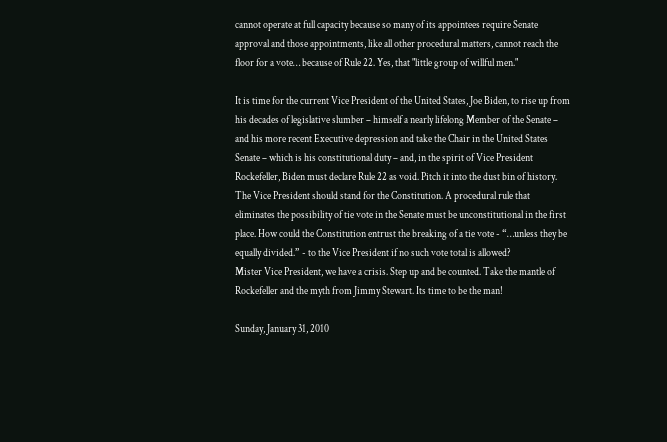cannot operate at full capacity because so many of its appointees require Senate approval and those appointments, like all other procedural matters, cannot reach the floor for a vote… because of Rule 22. Yes, that "little group of willful men."

It is time for the current Vice President of the United States, Joe Biden, to rise up from his decades of legislative slumber – himself a nearly lifelong Member of the Senate – and his more recent Executive depression and take the Chair in the United States Senate – which is his constitutional duty – and, in the spirit of Vice President Rockefeller, Biden must declare Rule 22 as void. Pitch it into the dust bin of history. The Vice President should stand for the Constitution. A procedural rule that eliminates the possibility of tie vote in the Senate must be unconstitutional in the first place. How could the Constitution entrust the breaking of a tie vote - “…unless they be equally divided.” - to the Vice President if no such vote total is allowed?
Mister Vice President, we have a crisis. Step up and be counted. Take the mantle of Rockefeller and the myth from Jimmy Stewart. Its time to be the man!

Sunday, January 31, 2010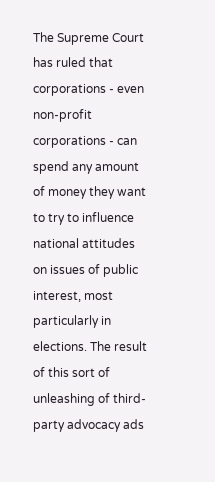The Supreme Court has ruled that corporations - even non-profit corporations - can spend any amount of money they want to try to influence national attitudes on issues of public interest, most particularly in elections. The result of this sort of unleashing of third-party advocacy ads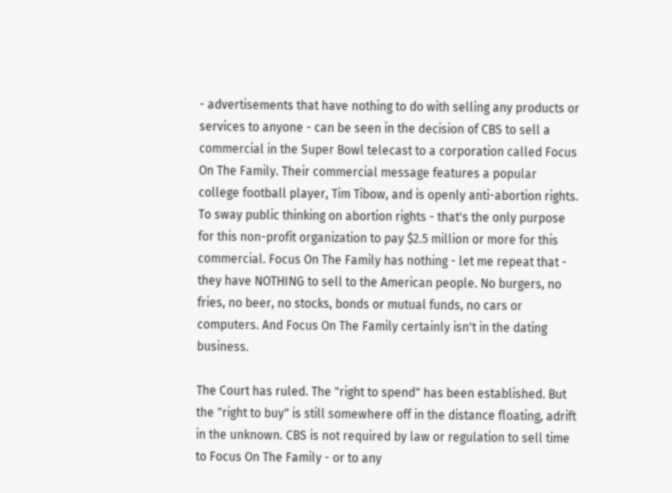- advertisements that have nothing to do with selling any products or services to anyone - can be seen in the decision of CBS to sell a commercial in the Super Bowl telecast to a corporation called Focus On The Family. Their commercial message features a popular college football player, Tim Tibow, and is openly anti-abortion rights. To sway public thinking on abortion rights - that's the only purpose for this non-profit organization to pay $2.5 million or more for this commercial. Focus On The Family has nothing - let me repeat that - they have NOTHING to sell to the American people. No burgers, no fries, no beer, no stocks, bonds or mutual funds, no cars or computers. And Focus On The Family certainly isn't in the dating business.

The Court has ruled. The "right to spend" has been established. But the "right to buy" is still somewhere off in the distance floating, adrift in the unknown. CBS is not required by law or regulation to sell time to Focus On The Family - or to any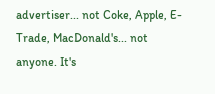advertiser... not Coke, Apple, E-Trade, MacDonald's... not anyone. It's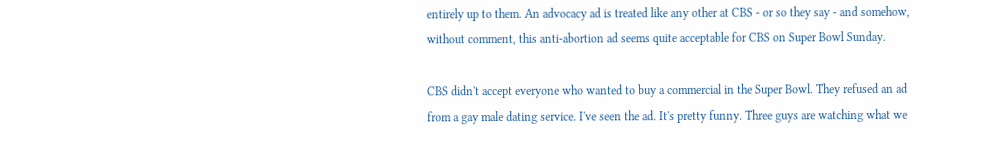entirely up to them. An advocacy ad is treated like any other at CBS - or so they say - and somehow, without comment, this anti-abortion ad seems quite acceptable for CBS on Super Bowl Sunday.

CBS didn't accept everyone who wanted to buy a commercial in the Super Bowl. They refused an ad from a gay male dating service. I've seen the ad. It's pretty funny. Three guys are watching what we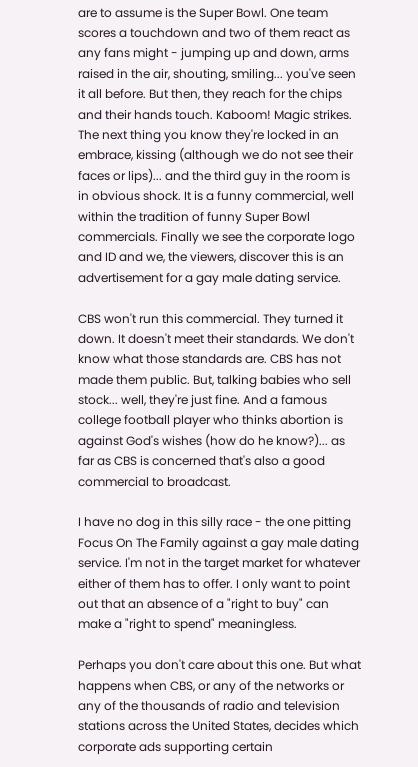are to assume is the Super Bowl. One team scores a touchdown and two of them react as any fans might - jumping up and down, arms raised in the air, shouting, smiling... you've seen it all before. But then, they reach for the chips and their hands touch. Kaboom! Magic strikes. The next thing you know they're locked in an embrace, kissing (although we do not see their faces or lips)... and the third guy in the room is in obvious shock. It is a funny commercial, well within the tradition of funny Super Bowl commercials. Finally we see the corporate logo and ID and we, the viewers, discover this is an advertisement for a gay male dating service.

CBS won't run this commercial. They turned it down. It doesn't meet their standards. We don't know what those standards are. CBS has not made them public. But, talking babies who sell stock... well, they're just fine. And a famous college football player who thinks abortion is against God's wishes (how do he know?)... as far as CBS is concerned that's also a good commercial to broadcast.

I have no dog in this silly race - the one pitting Focus On The Family against a gay male dating service. I'm not in the target market for whatever either of them has to offer. I only want to point out that an absence of a "right to buy" can make a "right to spend" meaningless.

Perhaps you don't care about this one. But what happens when CBS, or any of the networks or any of the thousands of radio and television stations across the United States, decides which corporate ads supporting certain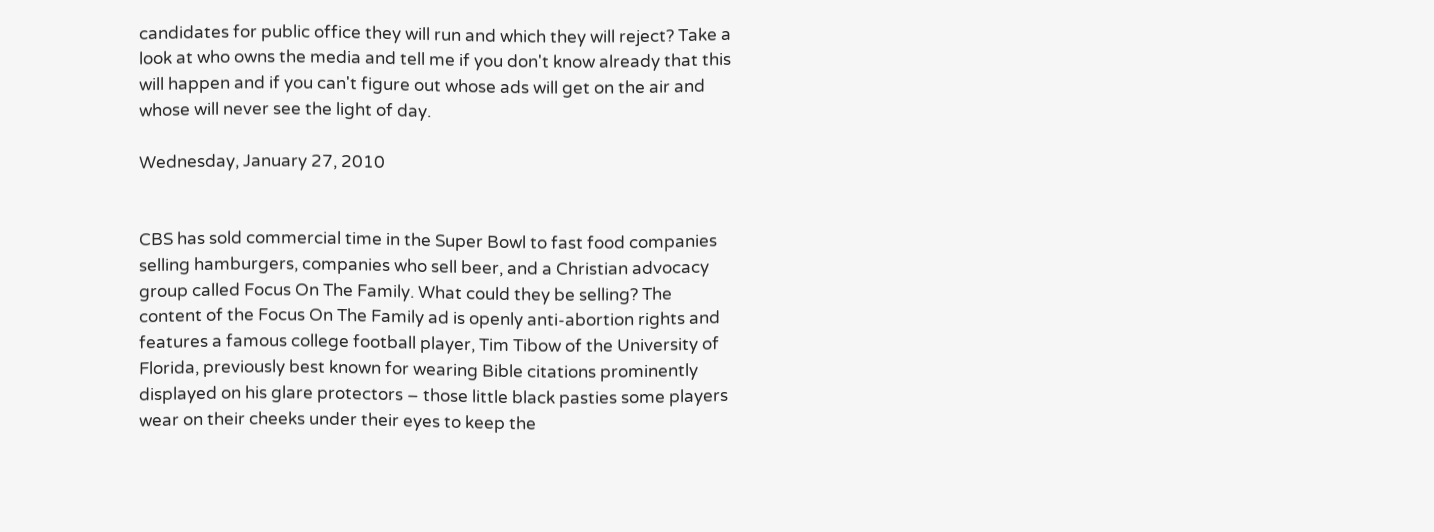candidates for public office they will run and which they will reject? Take a look at who owns the media and tell me if you don't know already that this will happen and if you can't figure out whose ads will get on the air and whose will never see the light of day.

Wednesday, January 27, 2010


CBS has sold commercial time in the Super Bowl to fast food companies selling hamburgers, companies who sell beer, and a Christian advocacy group called Focus On The Family. What could they be selling? The content of the Focus On The Family ad is openly anti-abortion rights and features a famous college football player, Tim Tibow of the University of Florida, previously best known for wearing Bible citations prominently displayed on his glare protectors – those little black pasties some players wear on their cheeks under their eyes to keep the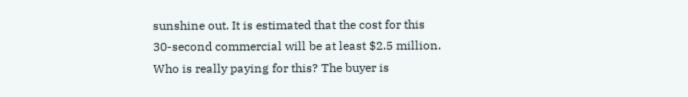sunshine out. It is estimated that the cost for this 30-second commercial will be at least $2.5 million. Who is really paying for this? The buyer is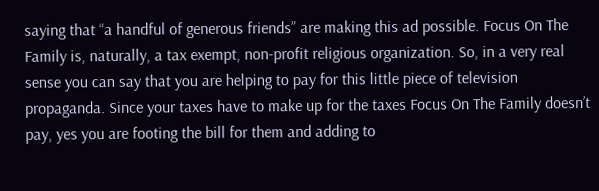saying that “a handful of generous friends” are making this ad possible. Focus On The Family is, naturally, a tax exempt, non-profit religious organization. So, in a very real sense you can say that you are helping to pay for this little piece of television propaganda. Since your taxes have to make up for the taxes Focus On The Family doesn’t pay, yes you are footing the bill for them and adding to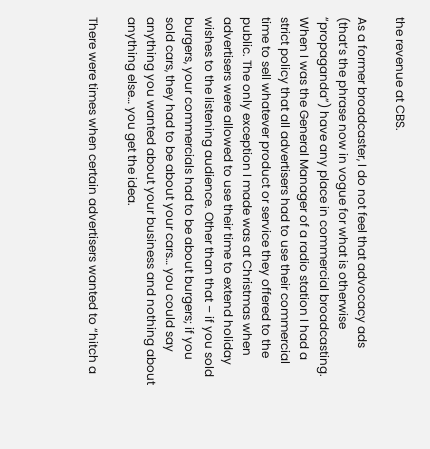the revenue at CBS.

As a former broadcaster, I do not feel that advocacy ads (that’s the phrase now in vogue for what is otherwise “propaganda”) have any place in commercial broadcasting. When I was the General Manager of a radio station I had a strict policy that all advertisers had to use their commercial time to sell whatever product or service they offered to the public. The only exception I made was at Christmas when advertisers were allowed to use their time to extend holiday wishes to the listening audience. Other than that – if you sold burgers, your commercials had to be about burgers; if you sold cars, they had to be about your cars… you could say anything you wanted about your business and nothing about anything else… you get the idea.

There were times when certain advertisers wanted to “hitch a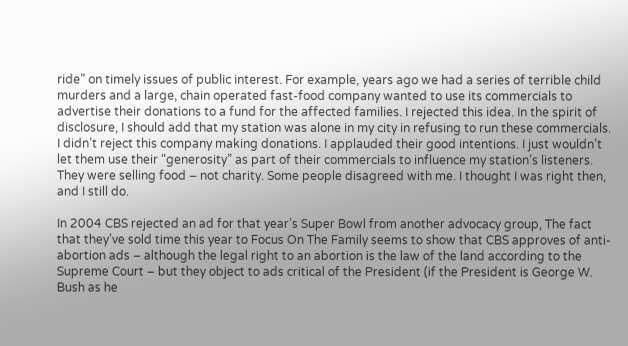ride” on timely issues of public interest. For example, years ago we had a series of terrible child murders and a large, chain operated fast-food company wanted to use its commercials to advertise their donations to a fund for the affected families. I rejected this idea. In the spirit of disclosure, I should add that my station was alone in my city in refusing to run these commercials. I didn’t reject this company making donations. I applauded their good intentions. I just wouldn’t let them use their “generosity” as part of their commercials to influence my station’s listeners. They were selling food – not charity. Some people disagreed with me. I thought I was right then, and I still do.

In 2004 CBS rejected an ad for that year’s Super Bowl from another advocacy group, The fact that they’ve sold time this year to Focus On The Family seems to show that CBS approves of anti-abortion ads – although the legal right to an abortion is the law of the land according to the Supreme Court – but they object to ads critical of the President (if the President is George W. Bush as he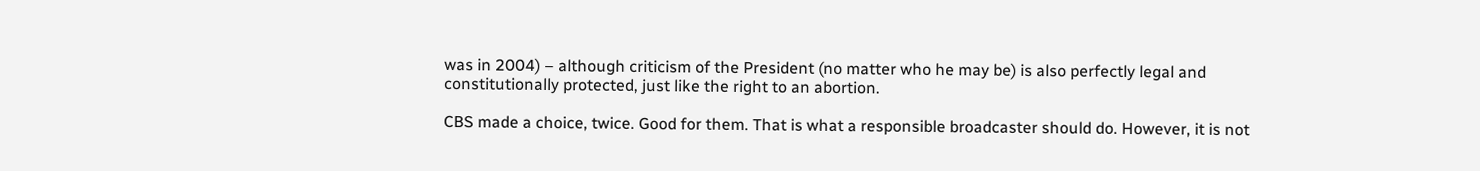was in 2004) – although criticism of the President (no matter who he may be) is also perfectly legal and constitutionally protected, just like the right to an abortion.

CBS made a choice, twice. Good for them. That is what a responsible broadcaster should do. However, it is not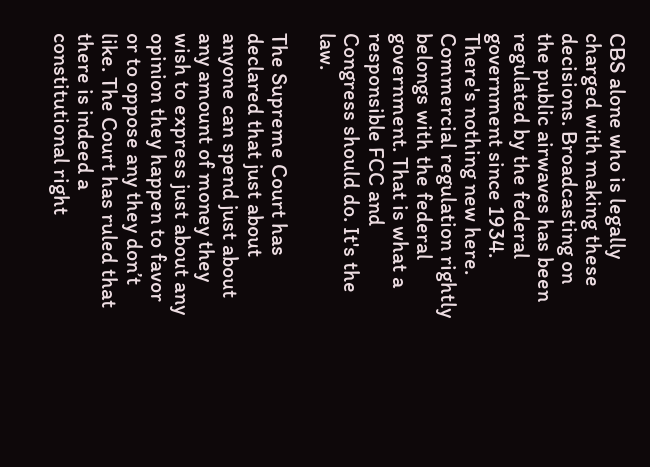CBS alone who is legally charged with making these decisions. Broadcasting on the public airwaves has been regulated by the federal government since 1934. There's nothing new here. Commercial regulation rightly belongs with the federal government. That is what a responsible FCC and Congress should do. It's the law.

The Supreme Court has declared that just about anyone can spend just about any amount of money they wish to express just about any opinion they happen to favor or to oppose any they don’t like. The Court has ruled that there is indeed a constitutional right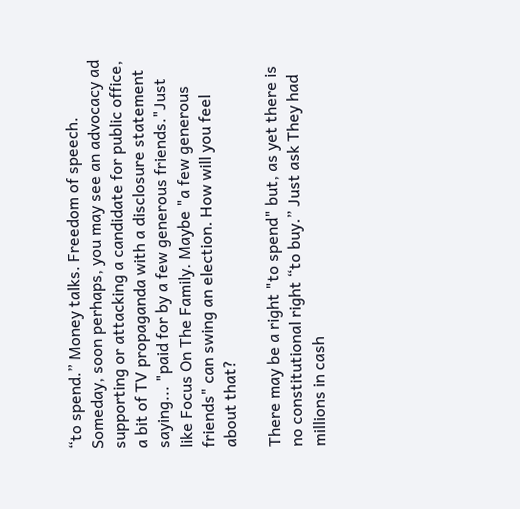“to spend.” Money talks. Freedom of speech. Someday, soon perhaps, you may see an advocacy ad supporting or attacking a candidate for public office, a bit of TV propaganda with a disclosure statement saying... "paid for by a few generous friends."Just like Focus On The Family. Maybe "a few generous friends" can swing an election. How will you feel about that?

There may be a right "to spend" but, as yet there is no constitutional right “to buy.” Just ask They had millions in cash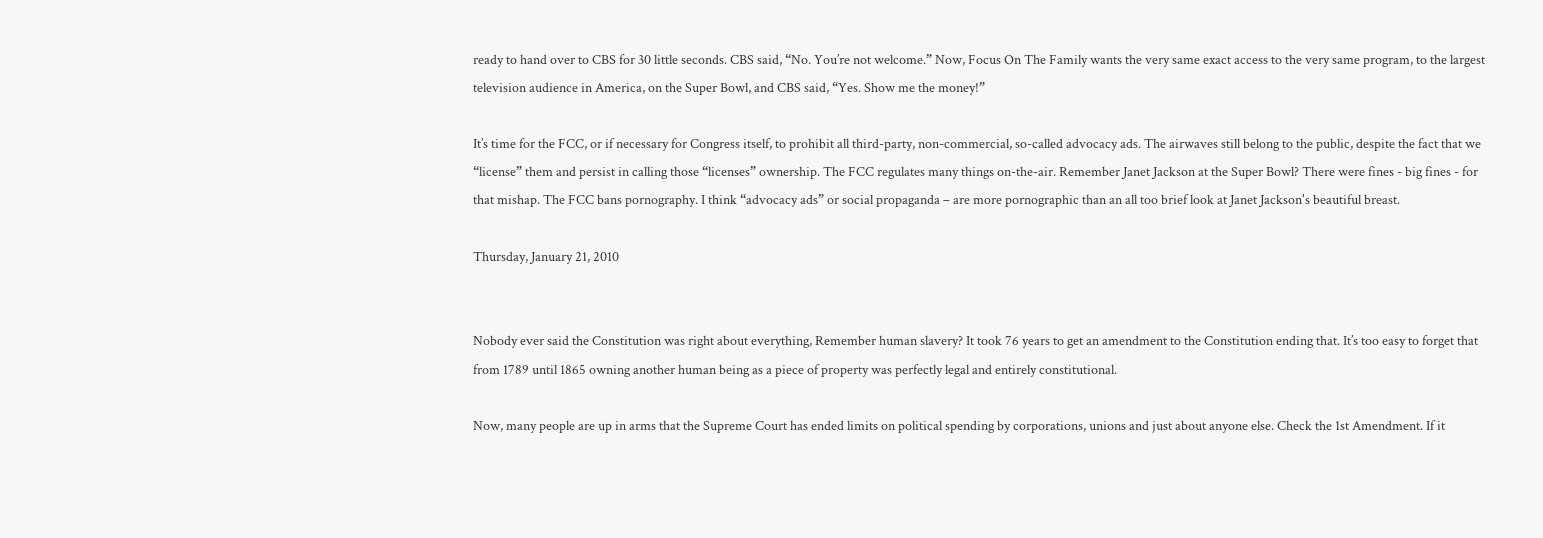ready to hand over to CBS for 30 little seconds. CBS said, “No. You’re not welcome.” Now, Focus On The Family wants the very same exact access to the very same program, to the largest television audience in America, on the Super Bowl, and CBS said, “Yes. Show me the money!”

It’s time for the FCC, or if necessary for Congress itself, to prohibit all third-party, non-commercial, so-called advocacy ads. The airwaves still belong to the public, despite the fact that we “license” them and persist in calling those “licenses” ownership. The FCC regulates many things on-the-air. Remember Janet Jackson at the Super Bowl? There were fines - big fines - for that mishap. The FCC bans pornography. I think “advocacy ads” or social propaganda – are more pornographic than an all too brief look at Janet Jackson's beautiful breast.

Thursday, January 21, 2010


Nobody ever said the Constitution was right about everything, Remember human slavery? It took 76 years to get an amendment to the Constitution ending that. It’s too easy to forget that from 1789 until 1865 owning another human being as a piece of property was perfectly legal and entirely constitutional.

Now, many people are up in arms that the Supreme Court has ended limits on political spending by corporations, unions and just about anyone else. Check the 1st Amendment. If it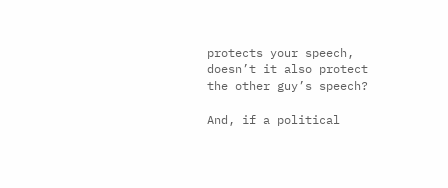protects your speech, doesn’t it also protect the other guy’s speech?

And, if a political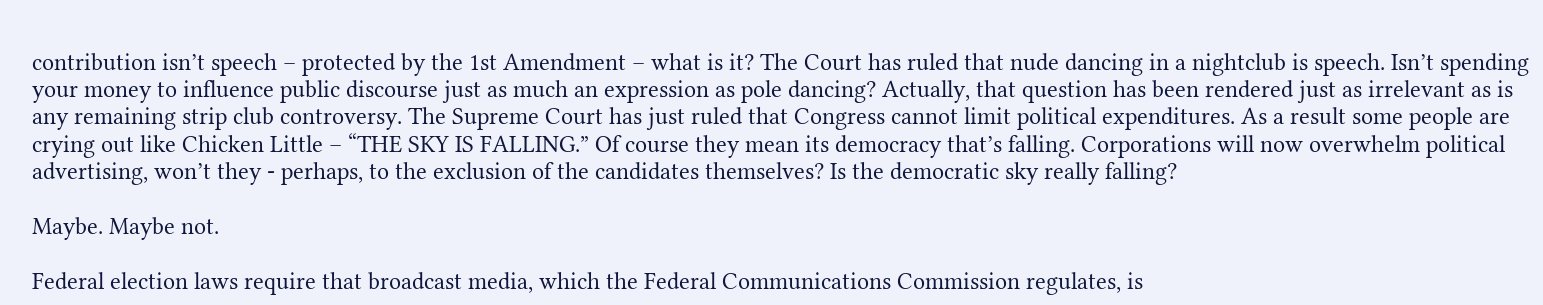contribution isn’t speech – protected by the 1st Amendment – what is it? The Court has ruled that nude dancing in a nightclub is speech. Isn’t spending your money to influence public discourse just as much an expression as pole dancing? Actually, that question has been rendered just as irrelevant as is any remaining strip club controversy. The Supreme Court has just ruled that Congress cannot limit political expenditures. As a result some people are crying out like Chicken Little – “THE SKY IS FALLING.” Of course they mean its democracy that’s falling. Corporations will now overwhelm political advertising, won’t they - perhaps, to the exclusion of the candidates themselves? Is the democratic sky really falling?

Maybe. Maybe not.

Federal election laws require that broadcast media, which the Federal Communications Commission regulates, is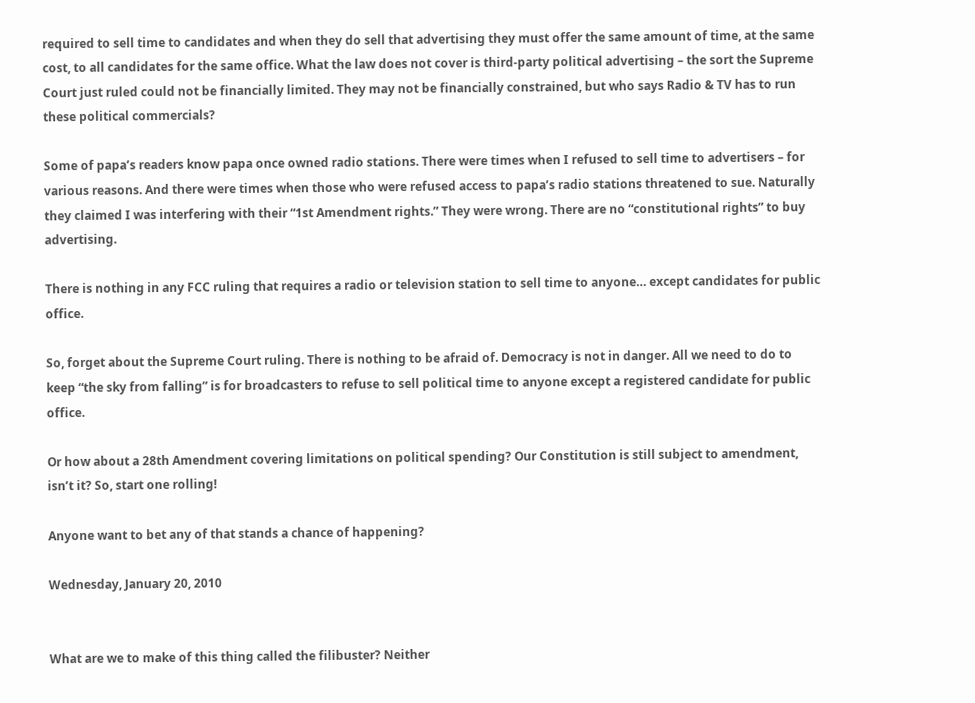required to sell time to candidates and when they do sell that advertising they must offer the same amount of time, at the same cost, to all candidates for the same office. What the law does not cover is third-party political advertising – the sort the Supreme Court just ruled could not be financially limited. They may not be financially constrained, but who says Radio & TV has to run these political commercials?

Some of papa’s readers know papa once owned radio stations. There were times when I refused to sell time to advertisers – for various reasons. And there were times when those who were refused access to papa’s radio stations threatened to sue. Naturally they claimed I was interfering with their “1st Amendment rights.” They were wrong. There are no “constitutional rights” to buy advertising.

There is nothing in any FCC ruling that requires a radio or television station to sell time to anyone… except candidates for public office.

So, forget about the Supreme Court ruling. There is nothing to be afraid of. Democracy is not in danger. All we need to do to keep “the sky from falling” is for broadcasters to refuse to sell political time to anyone except a registered candidate for public office.

Or how about a 28th Amendment covering limitations on political spending? Our Constitution is still subject to amendment, isn’t it? So, start one rolling!

Anyone want to bet any of that stands a chance of happening?

Wednesday, January 20, 2010


What are we to make of this thing called the filibuster? Neither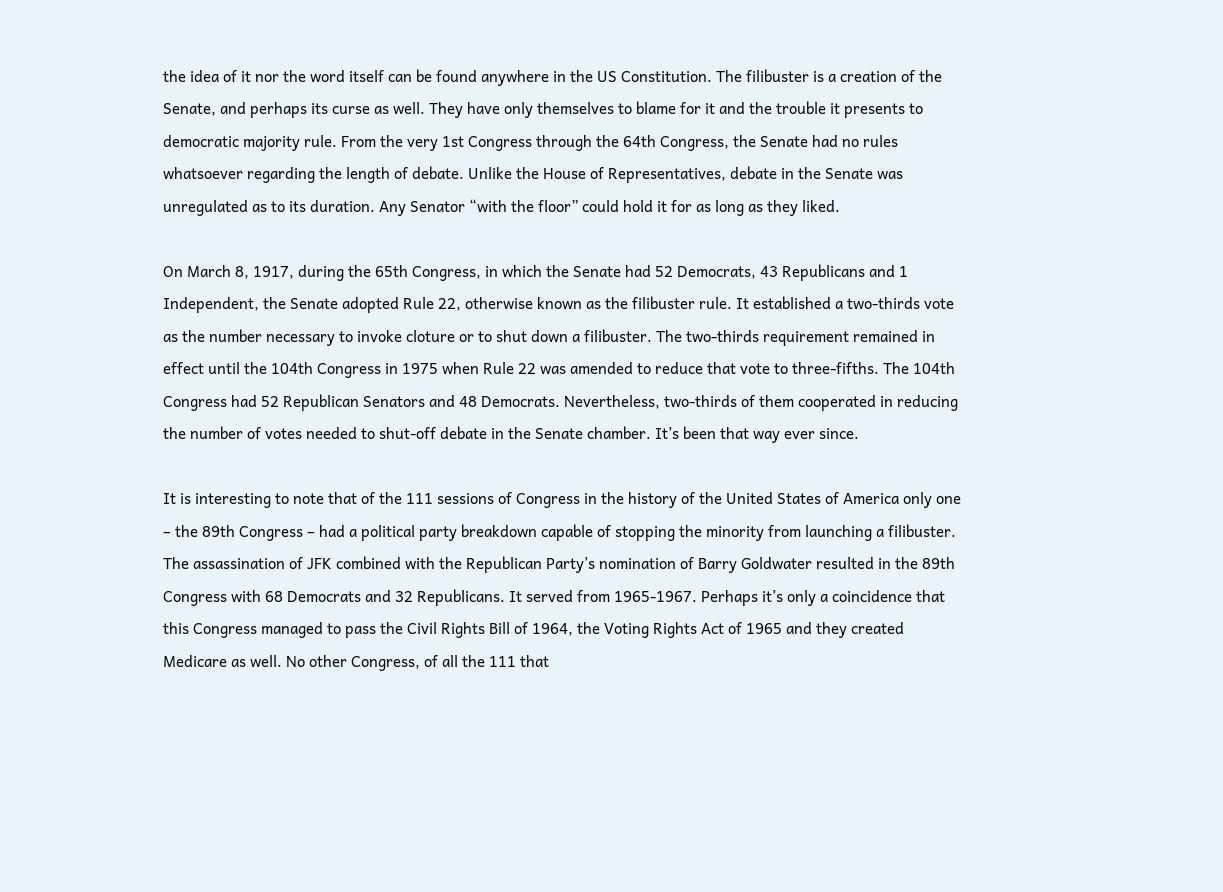the idea of it nor the word itself can be found anywhere in the US Constitution. The filibuster is a creation of the Senate, and perhaps its curse as well. They have only themselves to blame for it and the trouble it presents to democratic majority rule. From the very 1st Congress through the 64th Congress, the Senate had no rules whatsoever regarding the length of debate. Unlike the House of Representatives, debate in the Senate was unregulated as to its duration. Any Senator “with the floor” could hold it for as long as they liked.

On March 8, 1917, during the 65th Congress, in which the Senate had 52 Democrats, 43 Republicans and 1 Independent, the Senate adopted Rule 22, otherwise known as the filibuster rule. It established a two-thirds vote as the number necessary to invoke cloture or to shut down a filibuster. The two-thirds requirement remained in effect until the 104th Congress in 1975 when Rule 22 was amended to reduce that vote to three-fifths. The 104th Congress had 52 Republican Senators and 48 Democrats. Nevertheless, two-thirds of them cooperated in reducing the number of votes needed to shut-off debate in the Senate chamber. It’s been that way ever since.

It is interesting to note that of the 111 sessions of Congress in the history of the United States of America only one – the 89th Congress – had a political party breakdown capable of stopping the minority from launching a filibuster. The assassination of JFK combined with the Republican Party’s nomination of Barry Goldwater resulted in the 89th Congress with 68 Democrats and 32 Republicans. It served from 1965-1967. Perhaps it’s only a coincidence that this Congress managed to pass the Civil Rights Bill of 1964, the Voting Rights Act of 1965 and they created Medicare as well. No other Congress, of all the 111 that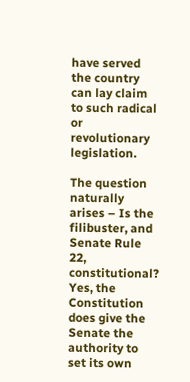have served the country can lay claim to such radical or revolutionary legislation.

The question naturally arises – Is the filibuster, and Senate Rule 22, constitutional? Yes, the Constitution does give the Senate the authority to set its own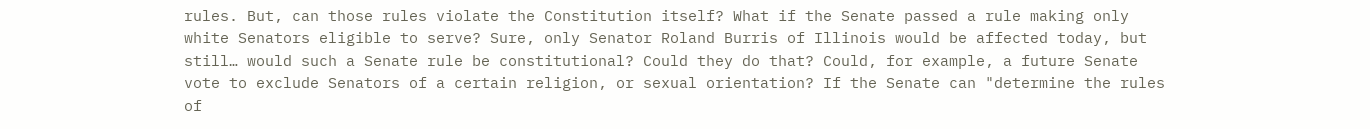rules. But, can those rules violate the Constitution itself? What if the Senate passed a rule making only white Senators eligible to serve? Sure, only Senator Roland Burris of Illinois would be affected today, but still… would such a Senate rule be constitutional? Could they do that? Could, for example, a future Senate vote to exclude Senators of a certain religion, or sexual orientation? If the Senate can "determine the rules of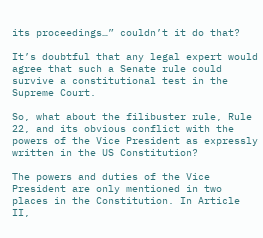its proceedings…” couldn’t it do that?

It’s doubtful that any legal expert would agree that such a Senate rule could survive a constitutional test in the Supreme Court.

So, what about the filibuster rule, Rule 22, and its obvious conflict with the powers of the Vice President as expressly written in the US Constitution?

The powers and duties of the Vice President are only mentioned in two places in the Constitution. In Article II,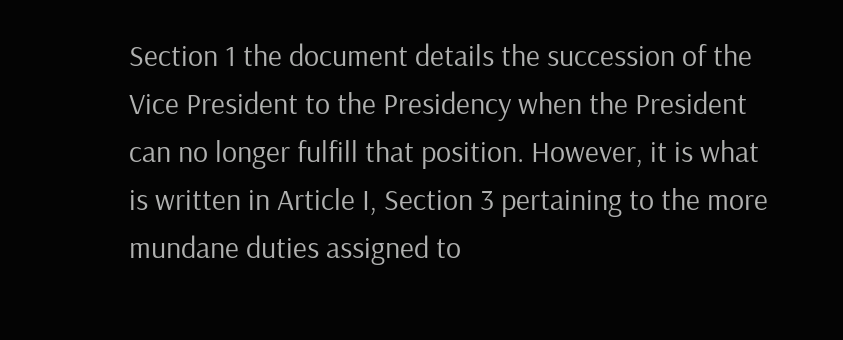Section 1 the document details the succession of the Vice President to the Presidency when the President can no longer fulfill that position. However, it is what is written in Article I, Section 3 pertaining to the more mundane duties assigned to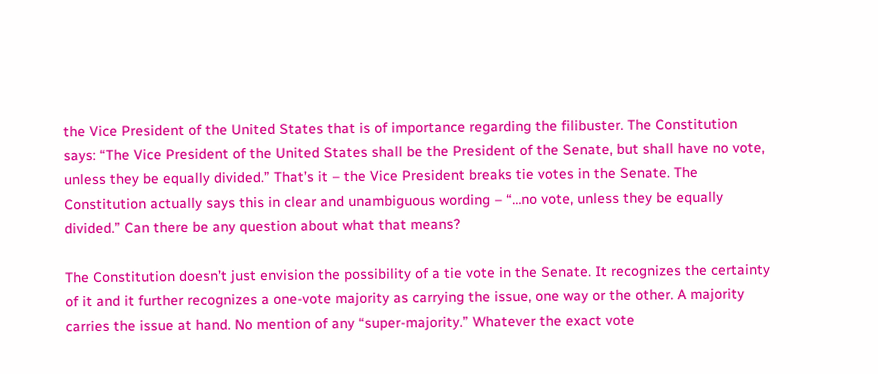the Vice President of the United States that is of importance regarding the filibuster. The Constitution says: “The Vice President of the United States shall be the President of the Senate, but shall have no vote, unless they be equally divided.” That’s it – the Vice President breaks tie votes in the Senate. The Constitution actually says this in clear and unambiguous wording – “…no vote, unless they be equally divided.” Can there be any question about what that means?

The Constitution doesn’t just envision the possibility of a tie vote in the Senate. It recognizes the certainty of it and it further recognizes a one-vote majority as carrying the issue, one way or the other. A majority carries the issue at hand. No mention of any “super-majority.” Whatever the exact vote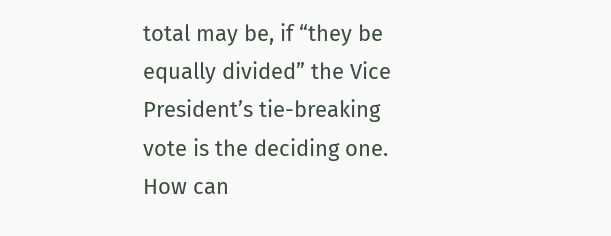total may be, if “they be equally divided” the Vice President’s tie-breaking vote is the deciding one. How can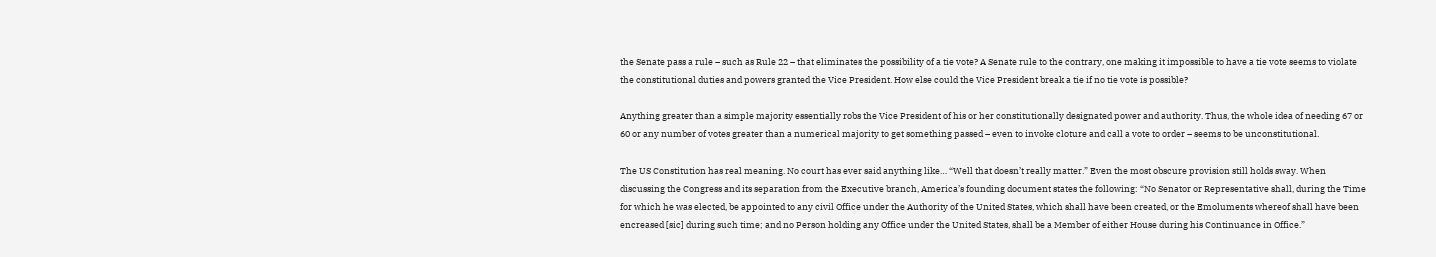the Senate pass a rule – such as Rule 22 – that eliminates the possibility of a tie vote? A Senate rule to the contrary, one making it impossible to have a tie vote seems to violate the constitutional duties and powers granted the Vice President. How else could the Vice President break a tie if no tie vote is possible?

Anything greater than a simple majority essentially robs the Vice President of his or her constitutionally designated power and authority. Thus, the whole idea of needing 67 or 60 or any number of votes greater than a numerical majority to get something passed – even to invoke cloture and call a vote to order – seems to be unconstitutional.

The US Constitution has real meaning. No court has ever said anything like… “Well that doesn’t really matter.” Even the most obscure provision still holds sway. When discussing the Congress and its separation from the Executive branch, America’s founding document states the following: “No Senator or Representative shall, during the Time for which he was elected, be appointed to any civil Office under the Authority of the United States, which shall have been created, or the Emoluments whereof shall have been encreased [sic] during such time; and no Person holding any Office under the United States, shall be a Member of either House during his Continuance in Office.”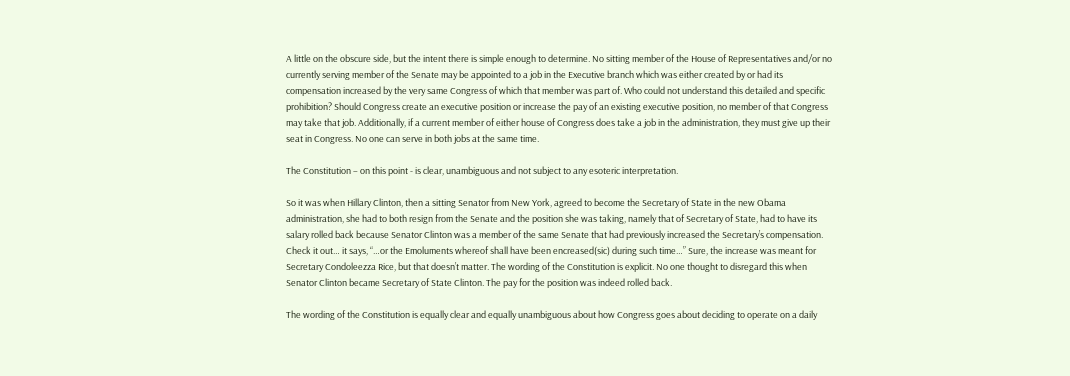A little on the obscure side, but the intent there is simple enough to determine. No sitting member of the House of Representatives and/or no currently serving member of the Senate may be appointed to a job in the Executive branch which was either created by or had its compensation increased by the very same Congress of which that member was part of. Who could not understand this detailed and specific prohibition? Should Congress create an executive position or increase the pay of an existing executive position, no member of that Congress may take that job. Additionally, if a current member of either house of Congress does take a job in the administration, they must give up their seat in Congress. No one can serve in both jobs at the same time.

The Constitution – on this point - is clear, unambiguous and not subject to any esoteric interpretation.

So it was when Hillary Clinton, then a sitting Senator from New York, agreed to become the Secretary of State in the new Obama administration, she had to both resign from the Senate and the position she was taking, namely that of Secretary of State, had to have its salary rolled back because Senator Clinton was a member of the same Senate that had previously increased the Secretary’s compensation. Check it out… it says, “…or the Emoluments whereof shall have been encreased(sic) during such time…” Sure, the increase was meant for Secretary Condoleezza Rice, but that doesn’t matter. The wording of the Constitution is explicit. No one thought to disregard this when Senator Clinton became Secretary of State Clinton. The pay for the position was indeed rolled back.

The wording of the Constitution is equally clear and equally unambiguous about how Congress goes about deciding to operate on a daily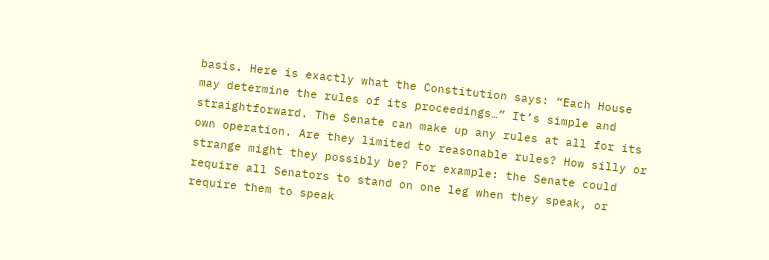basis. Here is exactly what the Constitution says: “Each House may determine the rules of its proceedings…” It’s simple and straightforward. The Senate can make up any rules at all for its own operation. Are they limited to reasonable rules? How silly or strange might they possibly be? For example: the Senate could require all Senators to stand on one leg when they speak, or require them to speak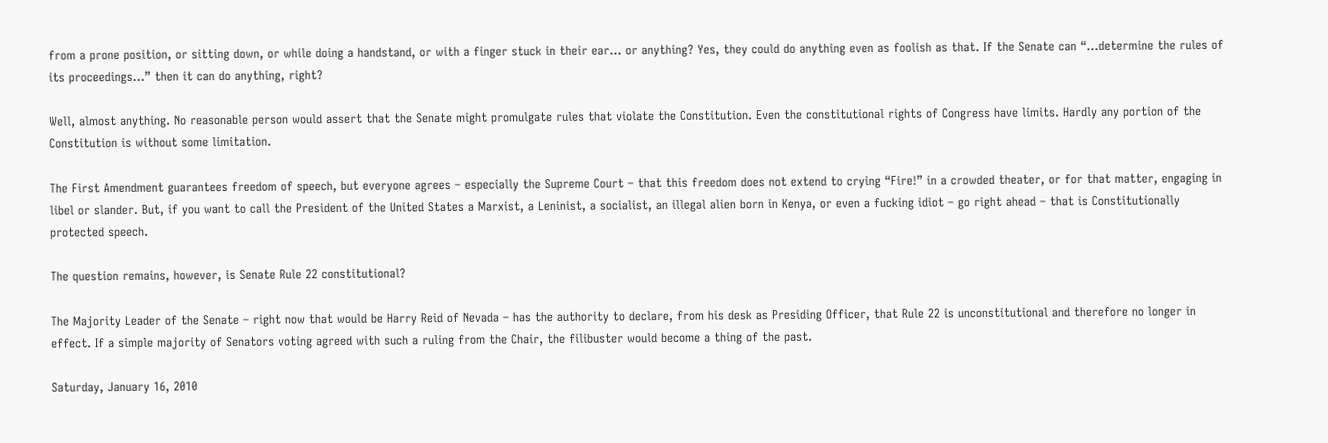from a prone position, or sitting down, or while doing a handstand, or with a finger stuck in their ear… or anything? Yes, they could do anything even as foolish as that. If the Senate can “…determine the rules of its proceedings…” then it can do anything, right?

Well, almost anything. No reasonable person would assert that the Senate might promulgate rules that violate the Constitution. Even the constitutional rights of Congress have limits. Hardly any portion of the Constitution is without some limitation.

The First Amendment guarantees freedom of speech, but everyone agrees – especially the Supreme Court – that this freedom does not extend to crying “Fire!” in a crowded theater, or for that matter, engaging in libel or slander. But, if you want to call the President of the United States a Marxist, a Leninist, a socialist, an illegal alien born in Kenya, or even a fucking idiot – go right ahead – that is Constitutionally protected speech.

The question remains, however, is Senate Rule 22 constitutional?

The Majority Leader of the Senate – right now that would be Harry Reid of Nevada – has the authority to declare, from his desk as Presiding Officer, that Rule 22 is unconstitutional and therefore no longer in effect. If a simple majority of Senators voting agreed with such a ruling from the Chair, the filibuster would become a thing of the past.

Saturday, January 16, 2010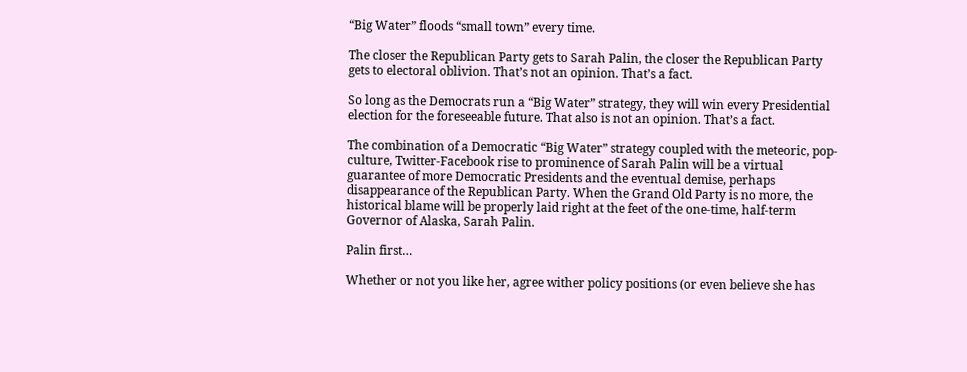“Big Water” floods “small town” every time.

The closer the Republican Party gets to Sarah Palin, the closer the Republican Party gets to electoral oblivion. That’s not an opinion. That’s a fact.

So long as the Democrats run a “Big Water” strategy, they will win every Presidential election for the foreseeable future. That also is not an opinion. That’s a fact.

The combination of a Democratic “Big Water” strategy coupled with the meteoric, pop-culture, Twitter-Facebook rise to prominence of Sarah Palin will be a virtual guarantee of more Democratic Presidents and the eventual demise, perhaps disappearance of the Republican Party. When the Grand Old Party is no more, the historical blame will be properly laid right at the feet of the one-time, half-term Governor of Alaska, Sarah Palin.

Palin first…

Whether or not you like her, agree wither policy positions (or even believe she has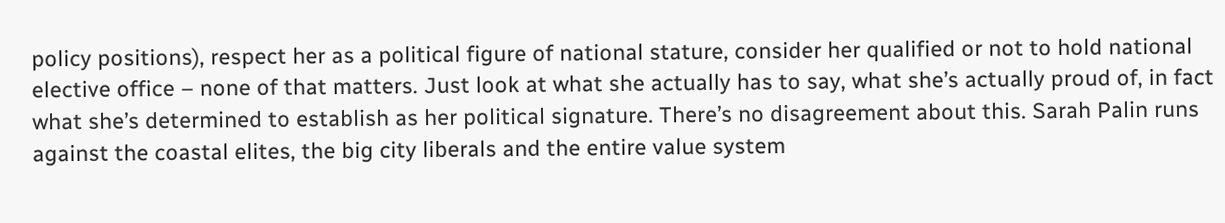policy positions), respect her as a political figure of national stature, consider her qualified or not to hold national elective office – none of that matters. Just look at what she actually has to say, what she’s actually proud of, in fact what she’s determined to establish as her political signature. There’s no disagreement about this. Sarah Palin runs against the coastal elites, the big city liberals and the entire value system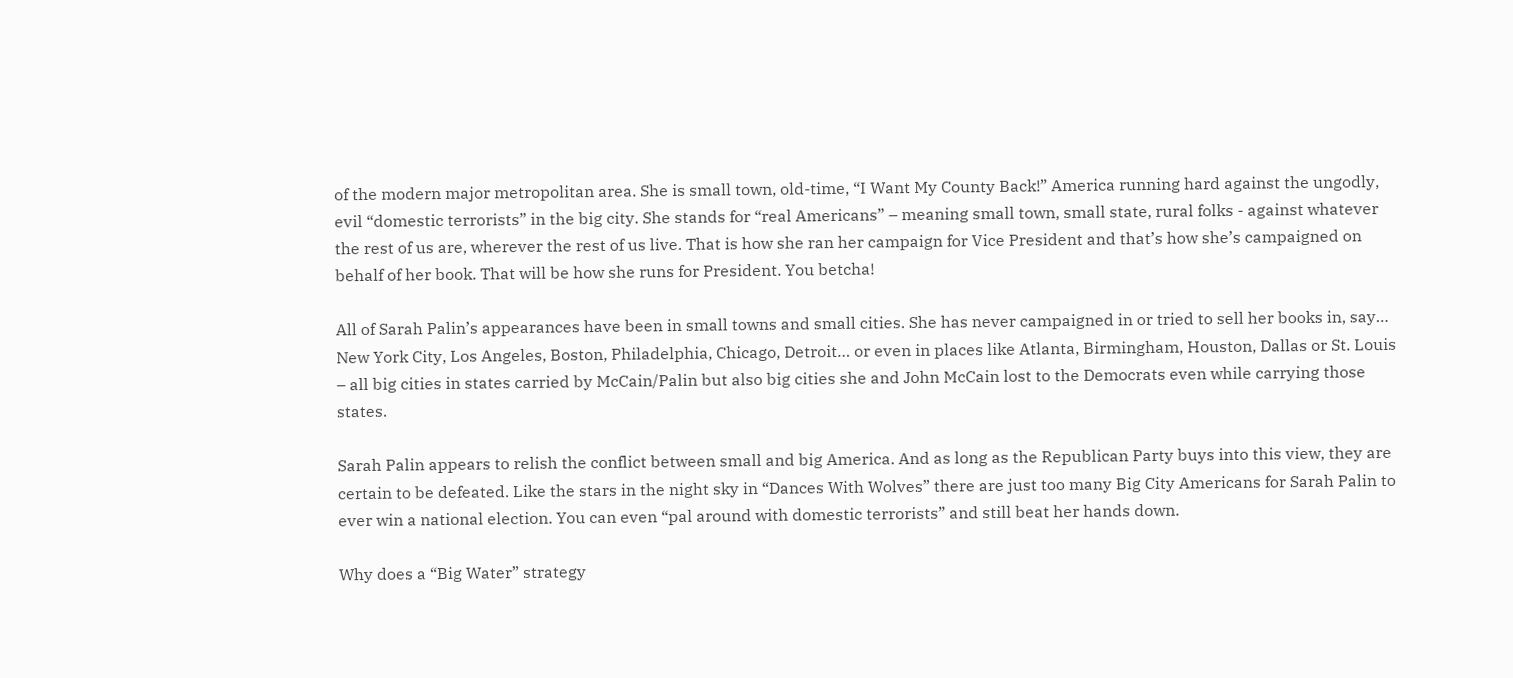of the modern major metropolitan area. She is small town, old-time, “I Want My County Back!” America running hard against the ungodly, evil “domestic terrorists” in the big city. She stands for “real Americans” – meaning small town, small state, rural folks - against whatever the rest of us are, wherever the rest of us live. That is how she ran her campaign for Vice President and that’s how she’s campaigned on behalf of her book. That will be how she runs for President. You betcha!

All of Sarah Palin’s appearances have been in small towns and small cities. She has never campaigned in or tried to sell her books in, say… New York City, Los Angeles, Boston, Philadelphia, Chicago, Detroit… or even in places like Atlanta, Birmingham, Houston, Dallas or St. Louis – all big cities in states carried by McCain/Palin but also big cities she and John McCain lost to the Democrats even while carrying those states.

Sarah Palin appears to relish the conflict between small and big America. And as long as the Republican Party buys into this view, they are certain to be defeated. Like the stars in the night sky in “Dances With Wolves” there are just too many Big City Americans for Sarah Palin to ever win a national election. You can even “pal around with domestic terrorists” and still beat her hands down.

Why does a “Big Water” strategy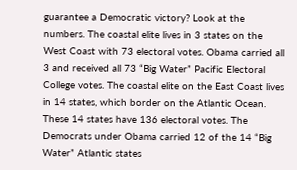guarantee a Democratic victory? Look at the numbers. The coastal elite lives in 3 states on the West Coast with 73 electoral votes. Obama carried all 3 and received all 73 “Big Water” Pacific Electoral College votes. The coastal elite on the East Coast lives in 14 states, which border on the Atlantic Ocean. These 14 states have 136 electoral votes. The Democrats under Obama carried 12 of the 14 “Big Water” Atlantic states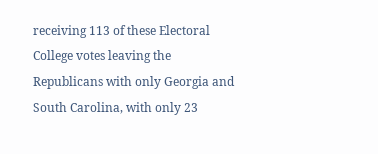receiving 113 of these Electoral College votes leaving the Republicans with only Georgia and South Carolina, with only 23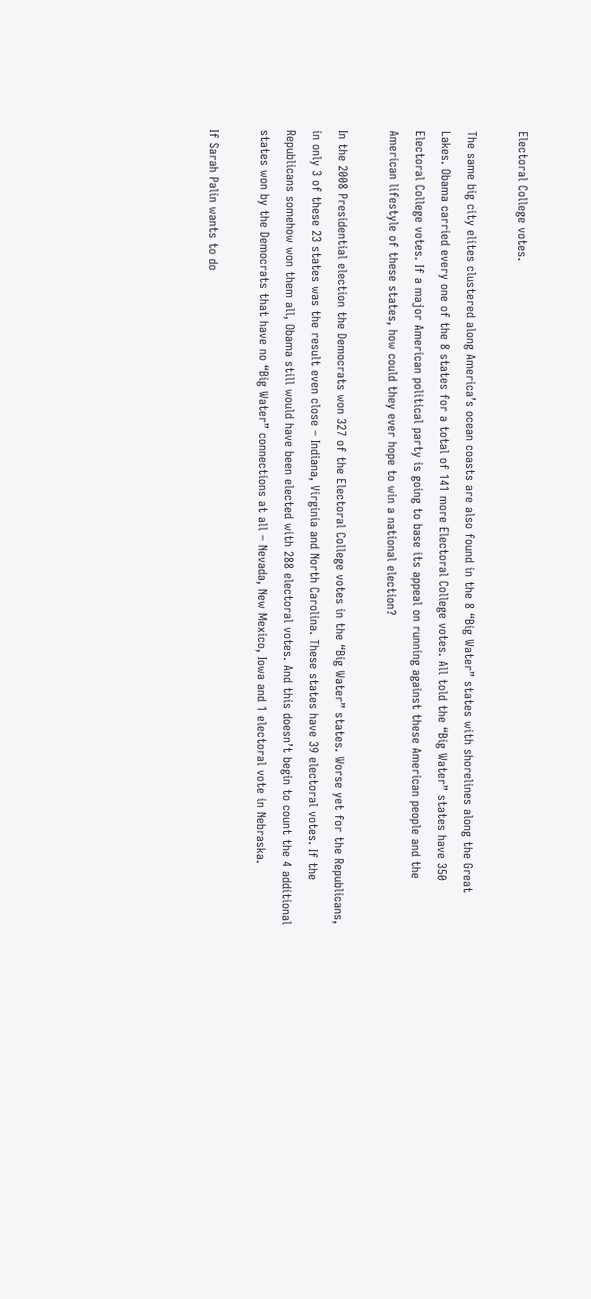Electoral College votes.

The same big city elites clustered along America’s ocean coasts are also found in the 8 “Big Water” states with shorelines along the Great Lakes. Obama carried every one of the 8 states for a total of 141 more Electoral College votes. All told the “Big Water” states have 350 Electoral College votes. If a major American political party is going to base its appeal on running against these American people and the American lifestyle of these states, how could they ever hope to win a national election?

In the 2008 Presidential election the Democrats won 327 of the Electoral College votes in the “Big Water” states. Worse yet for the Republicans, in only 3 of these 23 states was the result even close – Indiana, Virginia and North Carolina. These states have 39 electoral votes. If the Republicans somehow won them all, Obama still would have been elected with 288 electoral votes. And this doesn’t begin to count the 4 additional states won by the Democrats that have no “Big Water” connections at all – Nevada, New Mexico, Iowa and 1 electoral vote in Nebraska.

If Sarah Palin wants to do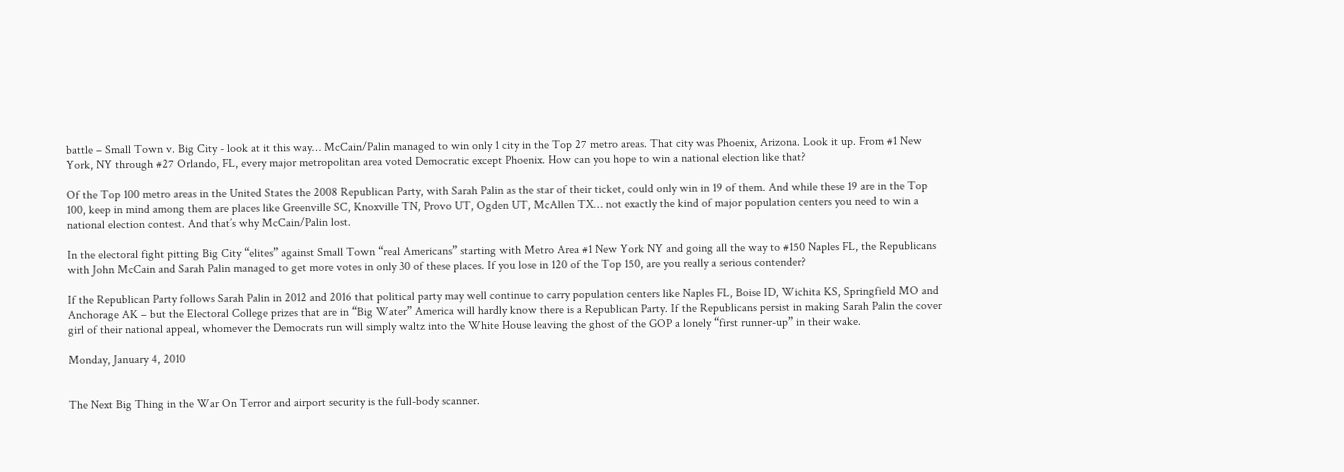battle – Small Town v. Big City - look at it this way… McCain/Palin managed to win only 1 city in the Top 27 metro areas. That city was Phoenix, Arizona. Look it up. From #1 New York, NY through #27 Orlando, FL, every major metropolitan area voted Democratic except Phoenix. How can you hope to win a national election like that?

Of the Top 100 metro areas in the United States the 2008 Republican Party, with Sarah Palin as the star of their ticket, could only win in 19 of them. And while these 19 are in the Top 100, keep in mind among them are places like Greenville SC, Knoxville TN, Provo UT, Ogden UT, McAllen TX… not exactly the kind of major population centers you need to win a national election contest. And that’s why McCain/Palin lost.

In the electoral fight pitting Big City “elites” against Small Town “real Americans” starting with Metro Area #1 New York NY and going all the way to #150 Naples FL, the Republicans with John McCain and Sarah Palin managed to get more votes in only 30 of these places. If you lose in 120 of the Top 150, are you really a serious contender?

If the Republican Party follows Sarah Palin in 2012 and 2016 that political party may well continue to carry population centers like Naples FL, Boise ID, Wichita KS, Springfield MO and Anchorage AK – but the Electoral College prizes that are in “Big Water” America will hardly know there is a Republican Party. If the Republicans persist in making Sarah Palin the cover girl of their national appeal, whomever the Democrats run will simply waltz into the White House leaving the ghost of the GOP a lonely “first runner-up” in their wake.

Monday, January 4, 2010


The Next Big Thing in the War On Terror and airport security is the full-body scanner.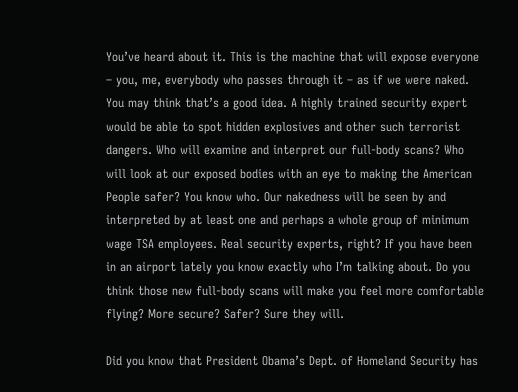You’ve heard about it. This is the machine that will expose everyone – you, me, everybody who passes through it – as if we were naked. You may think that’s a good idea. A highly trained security expert would be able to spot hidden explosives and other such terrorist dangers. Who will examine and interpret our full-body scans? Who will look at our exposed bodies with an eye to making the American People safer? You know who. Our nakedness will be seen by and interpreted by at least one and perhaps a whole group of minimum wage TSA employees. Real security experts, right? If you have been in an airport lately you know exactly who I’m talking about. Do you think those new full-body scans will make you feel more comfortable flying? More secure? Safer? Sure they will.

Did you know that President Obama’s Dept. of Homeland Security has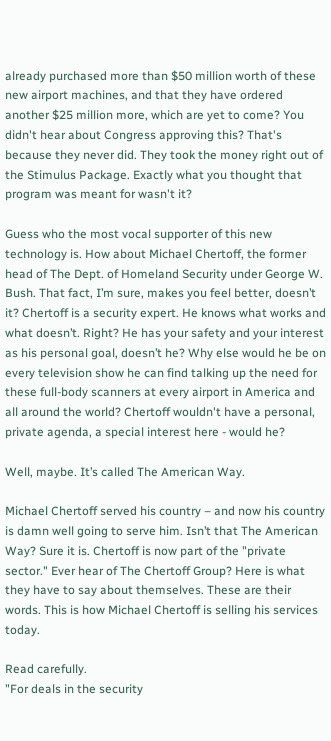already purchased more than $50 million worth of these new airport machines, and that they have ordered another $25 million more, which are yet to come? You didn't hear about Congress approving this? That's because they never did. They took the money right out of the Stimulus Package. Exactly what you thought that program was meant for wasn't it?

Guess who the most vocal supporter of this new technology is. How about Michael Chertoff, the former head of The Dept. of Homeland Security under George W. Bush. That fact, I’m sure, makes you feel better, doesn’t it? Chertoff is a security expert. He knows what works and what doesn’t. Right? He has your safety and your interest as his personal goal, doesn’t he? Why else would he be on every television show he can find talking up the need for these full-body scanners at every airport in America and all around the world? Chertoff wouldn't have a personal, private agenda, a special interest here - would he?

Well, maybe. It’s called The American Way.

Michael Chertoff served his country – and now his country is damn well going to serve him. Isn’t that The American Way? Sure it is. Chertoff is now part of the "private sector." Ever hear of The Chertoff Group? Here is what they have to say about themselves. These are their words. This is how Michael Chertoff is selling his services today.

Read carefully.
"For deals in the security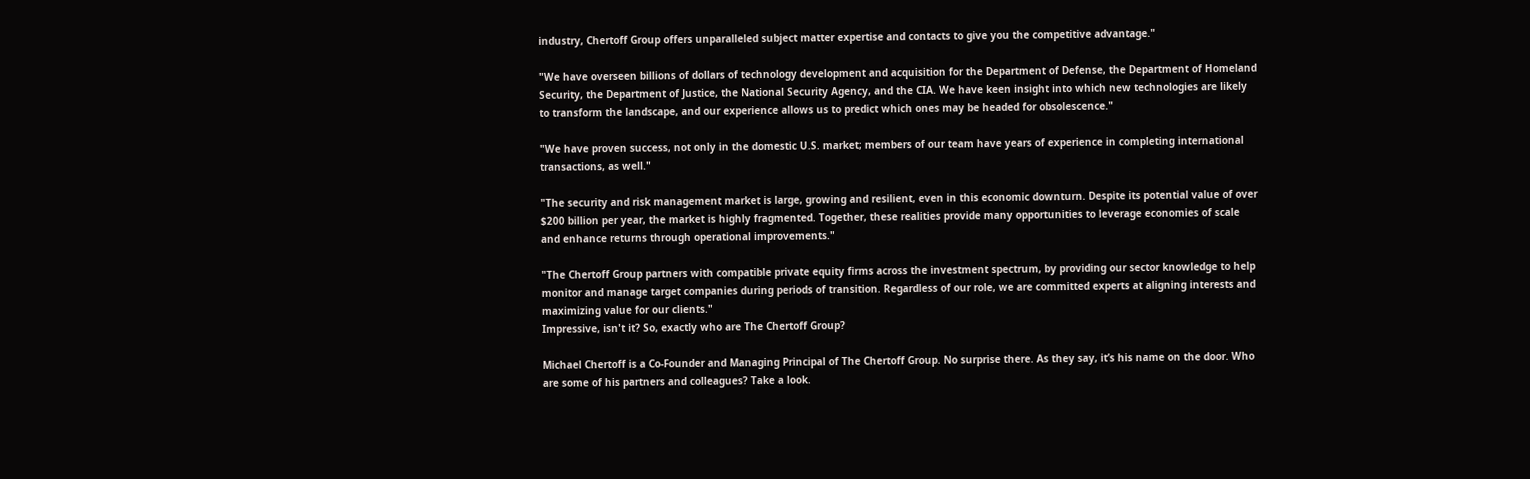industry, Chertoff Group offers unparalleled subject matter expertise and contacts to give you the competitive advantage."

"We have overseen billions of dollars of technology development and acquisition for the Department of Defense, the Department of Homeland Security, the Department of Justice, the National Security Agency, and the CIA. We have keen insight into which new technologies are likely to transform the landscape, and our experience allows us to predict which ones may be headed for obsolescence."

"We have proven success, not only in the domestic U.S. market; members of our team have years of experience in completing international transactions, as well."

"The security and risk management market is large, growing and resilient, even in this economic downturn. Despite its potential value of over $200 billion per year, the market is highly fragmented. Together, these realities provide many opportunities to leverage economies of scale and enhance returns through operational improvements."

"The Chertoff Group partners with compatible private equity firms across the investment spectrum, by providing our sector knowledge to help monitor and manage target companies during periods of transition. Regardless of our role, we are committed experts at aligning interests and maximizing value for our clients."
Impressive, isn't it? So, exactly who are The Chertoff Group?

Michael Chertoff is a Co-Founder and Managing Principal of The Chertoff Group. No surprise there. As they say, it’s his name on the door. Who are some of his partners and colleagues? Take a look.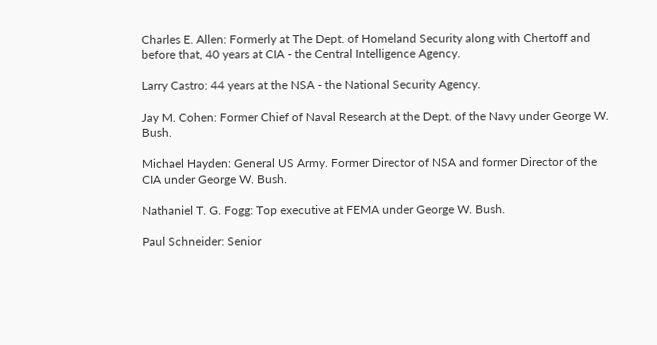Charles E. Allen: Formerly at The Dept. of Homeland Security along with Chertoff and before that, 40 years at CIA - the Central Intelligence Agency.

Larry Castro: 44 years at the NSA - the National Security Agency.

Jay M. Cohen: Former Chief of Naval Research at the Dept. of the Navy under George W. Bush.

Michael Hayden: General US Army. Former Director of NSA and former Director of the CIA under George W. Bush.

Nathaniel T. G. Fogg: Top executive at FEMA under George W. Bush.

Paul Schneider: Senior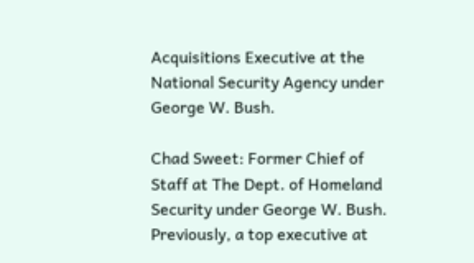Acquisitions Executive at the National Security Agency under George W. Bush.

Chad Sweet: Former Chief of Staff at The Dept. of Homeland Security under George W. Bush. Previously, a top executive at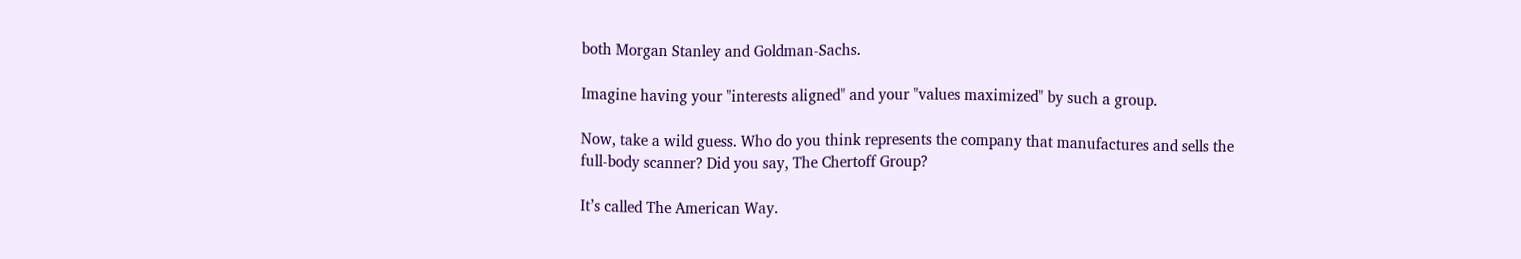both Morgan Stanley and Goldman-Sachs.

Imagine having your "interests aligned" and your "values maximized" by such a group.

Now, take a wild guess. Who do you think represents the company that manufactures and sells the full-body scanner? Did you say, The Chertoff Group?

It’s called The American Way.